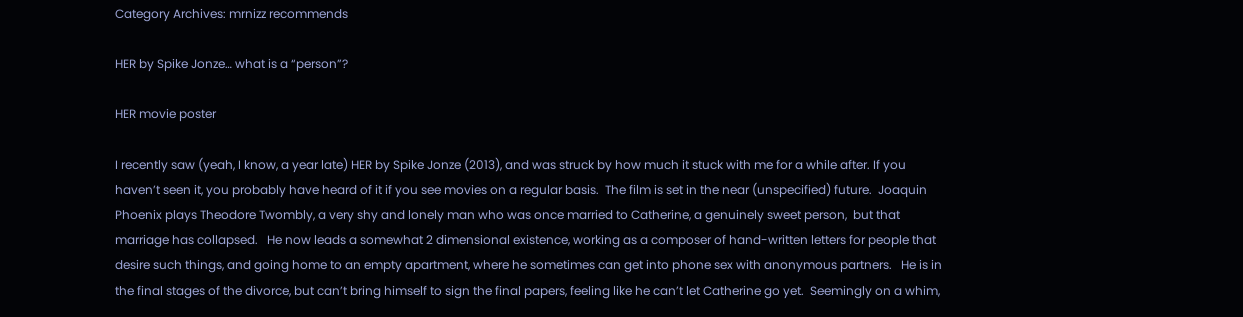Category Archives: mrnizz recommends

HER by Spike Jonze… what is a “person”?

HER movie poster

I recently saw (yeah, I know, a year late) HER by Spike Jonze (2013), and was struck by how much it stuck with me for a while after. If you haven’t seen it, you probably have heard of it if you see movies on a regular basis.  The film is set in the near (unspecified) future.  Joaquin Phoenix plays Theodore Twombly, a very shy and lonely man who was once married to Catherine, a genuinely sweet person,  but that marriage has collapsed.   He now leads a somewhat 2 dimensional existence, working as a composer of hand-written letters for people that desire such things, and going home to an empty apartment, where he sometimes can get into phone sex with anonymous partners.   He is in the final stages of the divorce, but can’t bring himself to sign the final papers, feeling like he can’t let Catherine go yet.  Seemingly on a whim,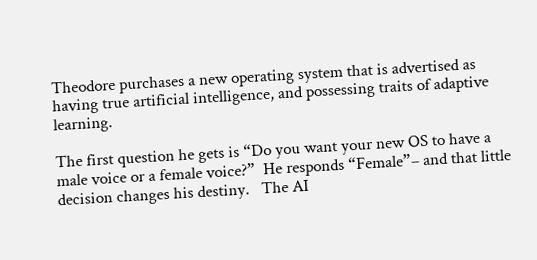Theodore purchases a new operating system that is advertised as having true artificial intelligence, and possessing traits of adaptive learning.

The first question he gets is “Do you want your new OS to have a male voice or a female voice?”  He responds “Female”– and that little decision changes his destiny.   The AI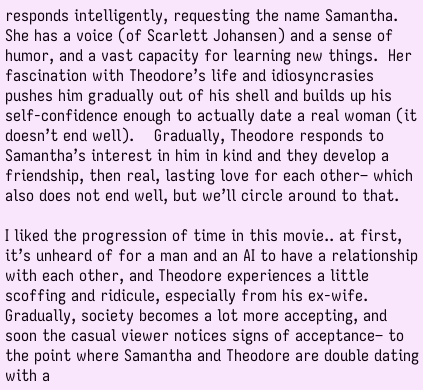responds intelligently, requesting the name Samantha.   She has a voice (of Scarlett Johansen) and a sense of humor, and a vast capacity for learning new things.  Her fascination with Theodore’s life and idiosyncrasies pushes him gradually out of his shell and builds up his self-confidence enough to actually date a real woman (it doesn’t end well).    Gradually, Theodore responds to Samantha’s interest in him in kind and they develop a friendship, then real, lasting love for each other– which also does not end well, but we’ll circle around to that.

I liked the progression of time in this movie.. at first, it’s unheard of for a man and an AI to have a relationship with each other, and Theodore experiences a little scoffing and ridicule, especially from his ex-wife.   Gradually, society becomes a lot more accepting, and soon the casual viewer notices signs of acceptance– to the point where Samantha and Theodore are double dating with a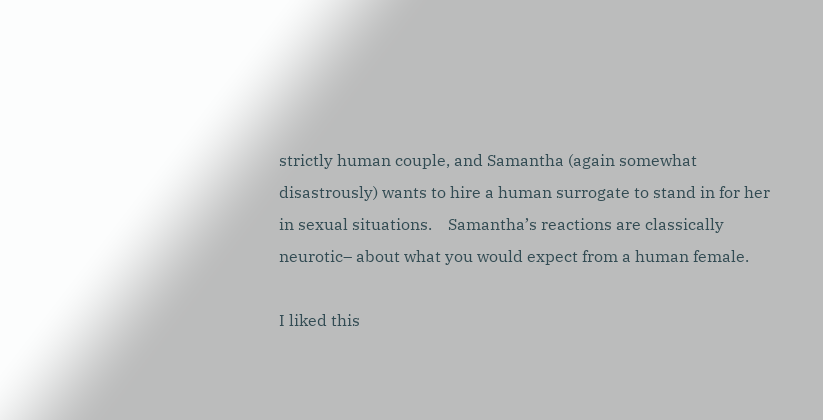strictly human couple, and Samantha (again somewhat disastrously) wants to hire a human surrogate to stand in for her in sexual situations.    Samantha’s reactions are classically neurotic– about what you would expect from a human female.

I liked this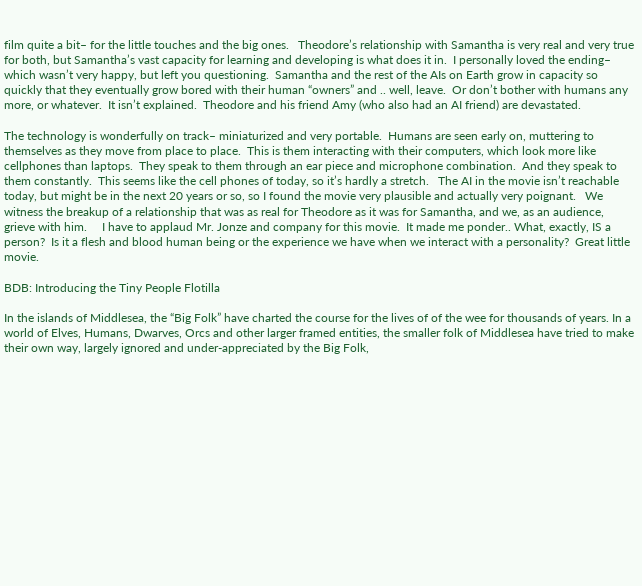film quite a bit– for the little touches and the big ones.   Theodore’s relationship with Samantha is very real and very true for both, but Samantha’s vast capacity for learning and developing is what does it in.  I personally loved the ending– which wasn’t very happy, but left you questioning.  Samantha and the rest of the AIs on Earth grow in capacity so quickly that they eventually grow bored with their human “owners” and .. well, leave.  Or don’t bother with humans any more, or whatever.  It isn’t explained.  Theodore and his friend Amy (who also had an AI friend) are devastated.

The technology is wonderfully on track– miniaturized and very portable.  Humans are seen early on, muttering to themselves as they move from place to place.  This is them interacting with their computers, which look more like cellphones than laptops.  They speak to them through an ear piece and microphone combination.  And they speak to them constantly.  This seems like the cell phones of today, so it’s hardly a stretch.   The AI in the movie isn’t reachable today, but might be in the next 20 years or so, so I found the movie very plausible and actually very poignant.   We witness the breakup of a relationship that was as real for Theodore as it was for Samantha, and we, as an audience, grieve with him.     I have to applaud Mr. Jonze and company for this movie.  It made me ponder.. What, exactly, IS a person?  Is it a flesh and blood human being or the experience we have when we interact with a personality?  Great little movie.

BDB: Introducing the Tiny People Flotilla

In the islands of Middlesea, the “Big Folk” have charted the course for the lives of of the wee for thousands of years. In a world of Elves, Humans, Dwarves, Orcs and other larger framed entities, the smaller folk of Middlesea have tried to make their own way, largely ignored and under-appreciated by the Big Folk,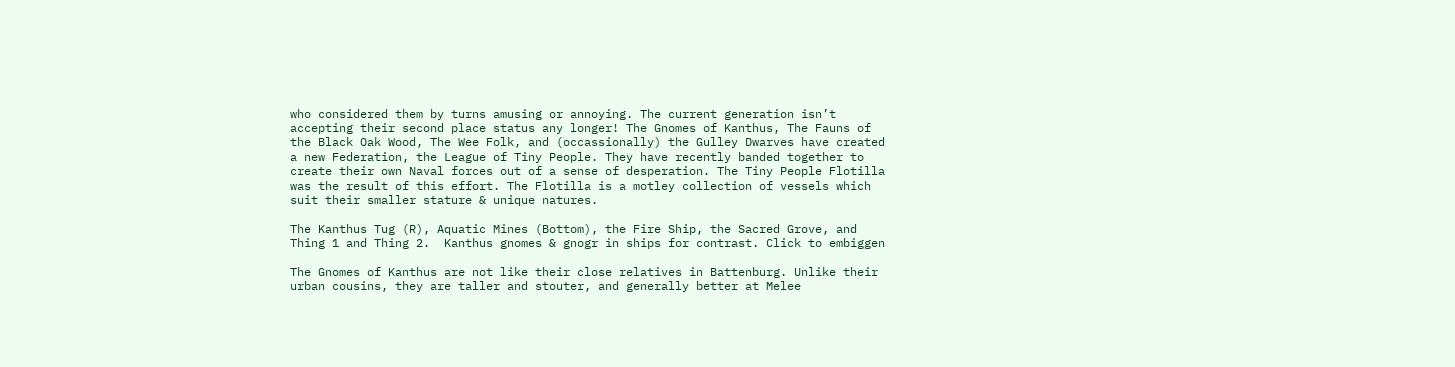who considered them by turns amusing or annoying. The current generation isn’t accepting their second place status any longer! The Gnomes of Kanthus, The Fauns of the Black Oak Wood, The Wee Folk, and (occassionally) the Gulley Dwarves have created a new Federation, the League of Tiny People. They have recently banded together to create their own Naval forces out of a sense of desperation. The Tiny People Flotilla was the result of this effort. The Flotilla is a motley collection of vessels which suit their smaller stature & unique natures.

The Kanthus Tug (R), Aquatic Mines (Bottom), the Fire Ship, the Sacred Grove, and Thing 1 and Thing 2.  Kanthus gnomes & gnogr in ships for contrast. Click to embiggen

The Gnomes of Kanthus are not like their close relatives in Battenburg. Unlike their urban cousins, they are taller and stouter, and generally better at Melee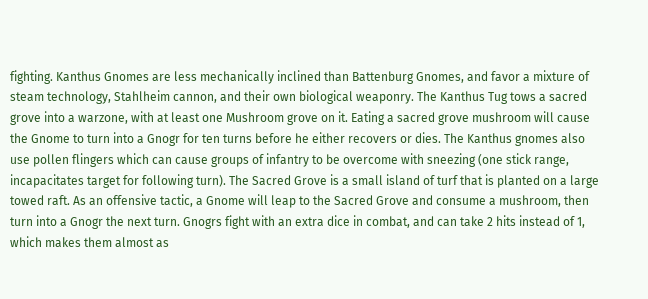fighting. Kanthus Gnomes are less mechanically inclined than Battenburg Gnomes, and favor a mixture of steam technology, Stahlheim cannon, and their own biological weaponry. The Kanthus Tug tows a sacred grove into a warzone, with at least one Mushroom grove on it. Eating a sacred grove mushroom will cause the Gnome to turn into a Gnogr for ten turns before he either recovers or dies. The Kanthus gnomes also use pollen flingers which can cause groups of infantry to be overcome with sneezing (one stick range, incapacitates target for following turn). The Sacred Grove is a small island of turf that is planted on a large towed raft. As an offensive tactic, a Gnome will leap to the Sacred Grove and consume a mushroom, then turn into a Gnogr the next turn. Gnogrs fight with an extra dice in combat, and can take 2 hits instead of 1, which makes them almost as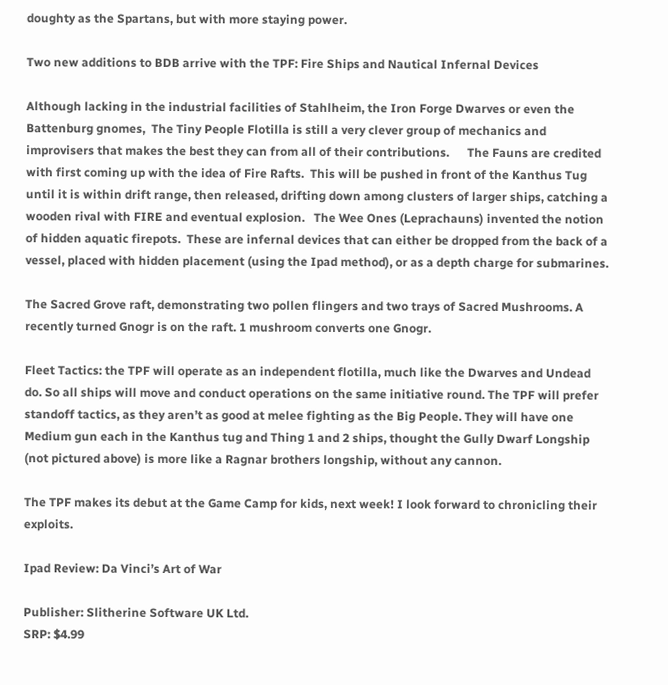doughty as the Spartans, but with more staying power.

Two new additions to BDB arrive with the TPF: Fire Ships and Nautical Infernal Devices

Although lacking in the industrial facilities of Stahlheim, the Iron Forge Dwarves or even the Battenburg gnomes,  The Tiny People Flotilla is still a very clever group of mechanics and improvisers that makes the best they can from all of their contributions.      The Fauns are credited with first coming up with the idea of Fire Rafts.  This will be pushed in front of the Kanthus Tug until it is within drift range, then released, drifting down among clusters of larger ships, catching a wooden rival with FIRE and eventual explosion.   The Wee Ones (Leprachauns) invented the notion of hidden aquatic firepots.  These are infernal devices that can either be dropped from the back of a vessel, placed with hidden placement (using the Ipad method), or as a depth charge for submarines.

The Sacred Grove raft, demonstrating two pollen flingers and two trays of Sacred Mushrooms. A recently turned Gnogr is on the raft. 1 mushroom converts one Gnogr.

Fleet Tactics: the TPF will operate as an independent flotilla, much like the Dwarves and Undead do. So all ships will move and conduct operations on the same initiative round. The TPF will prefer standoff tactics, as they aren’t as good at melee fighting as the Big People. They will have one Medium gun each in the Kanthus tug and Thing 1 and 2 ships, thought the Gully Dwarf Longship (not pictured above) is more like a Ragnar brothers longship, without any cannon.

The TPF makes its debut at the Game Camp for kids, next week! I look forward to chronicling their exploits.

Ipad Review: Da Vinci’s Art of War

Publisher: Slitherine Software UK Ltd.
SRP: $4.99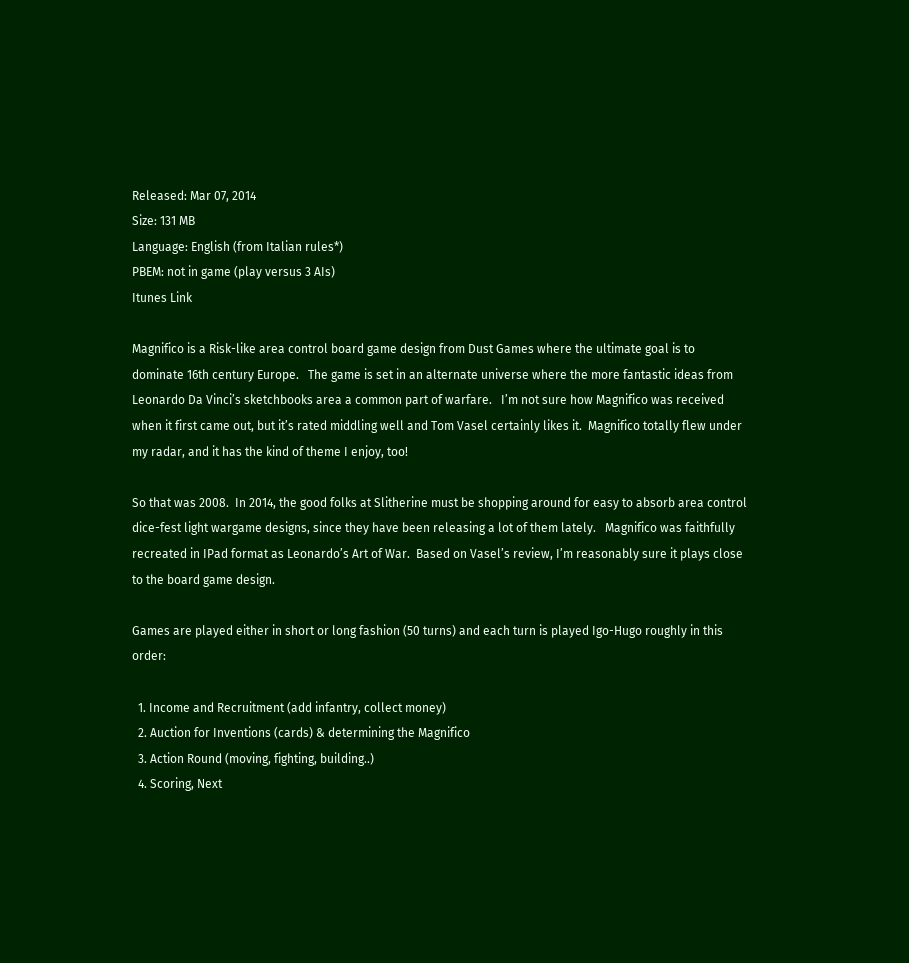Released: Mar 07, 2014
Size: 131 MB
Language: English (from Italian rules*)
PBEM: not in game (play versus 3 AIs)
Itunes Link

Magnifico is a Risk-like area control board game design from Dust Games where the ultimate goal is to dominate 16th century Europe.   The game is set in an alternate universe where the more fantastic ideas from Leonardo Da Vinci’s sketchbooks area a common part of warfare.   I’m not sure how Magnifico was received when it first came out, but it’s rated middling well and Tom Vasel certainly likes it.  Magnifico totally flew under my radar, and it has the kind of theme I enjoy, too!

So that was 2008.  In 2014, the good folks at Slitherine must be shopping around for easy to absorb area control dice-fest light wargame designs, since they have been releasing a lot of them lately.   Magnifico was faithfully recreated in IPad format as Leonardo’s Art of War.  Based on Vasel’s review, I’m reasonably sure it plays close to the board game design.

Games are played either in short or long fashion (50 turns) and each turn is played Igo-Hugo roughly in this order:

  1. Income and Recruitment (add infantry, collect money)
  2. Auction for Inventions (cards) & determining the Magnifico
  3. Action Round (moving, fighting, building..)
  4. Scoring, Next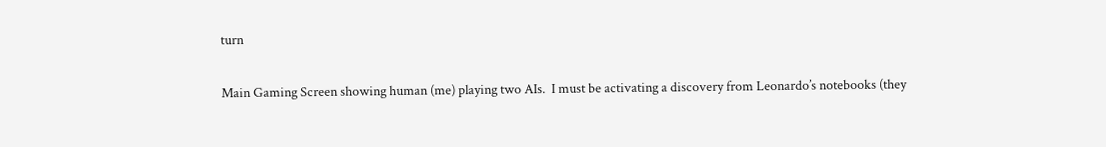turn

Main Gaming Screen showing human (me) playing two AIs.  I must be activating a discovery from Leonardo’s notebooks (they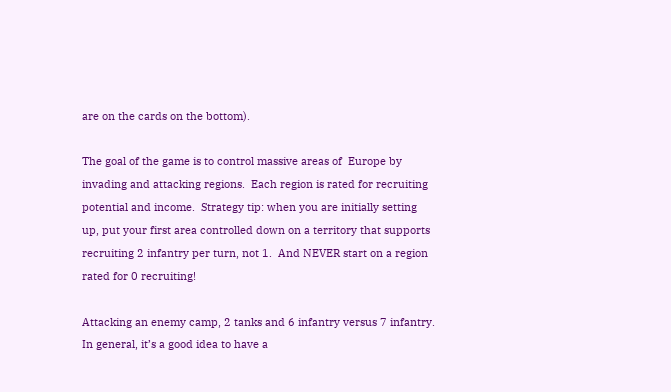are on the cards on the bottom).

The goal of the game is to control massive areas of  Europe by invading and attacking regions.  Each region is rated for recruiting potential and income.  Strategy tip: when you are initially setting up, put your first area controlled down on a territory that supports recruiting 2 infantry per turn, not 1.  And NEVER start on a region rated for 0 recruiting!

Attacking an enemy camp, 2 tanks and 6 infantry versus 7 infantry. In general, it’s a good idea to have a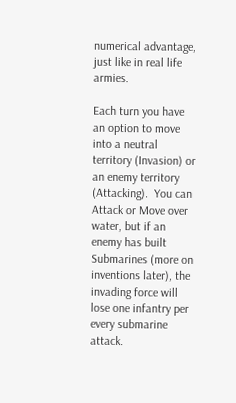numerical advantage, just like in real life armies.

Each turn you have an option to move into a neutral territory (Invasion) or an enemy territory (Attacking).  You can Attack or Move over water, but if an enemy has built Submarines (more on inventions later), the invading force will lose one infantry per every submarine attack.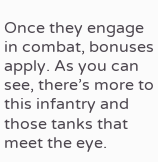Once they engage in combat, bonuses apply. As you can see, there’s more to this infantry and those tanks that meet the eye.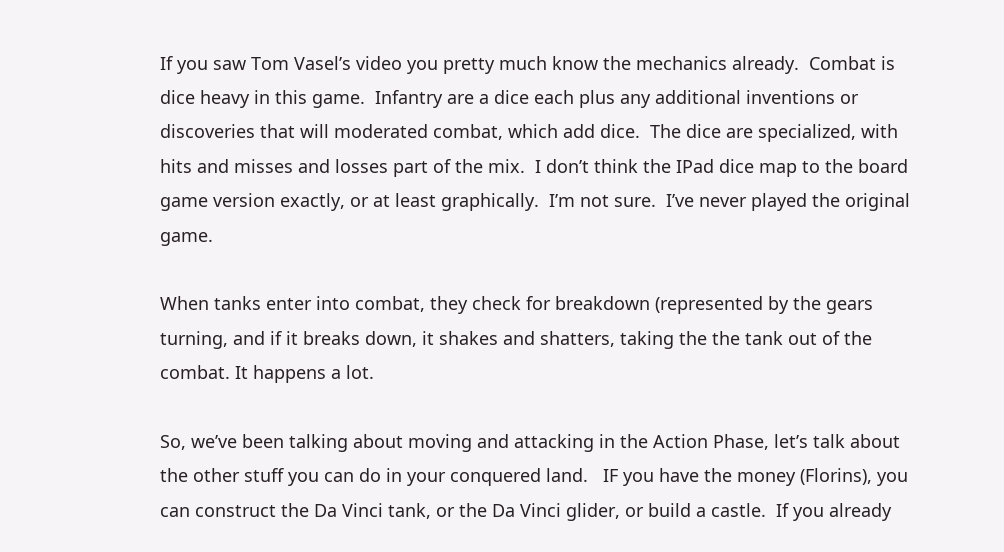If you saw Tom Vasel’s video you pretty much know the mechanics already.  Combat is dice heavy in this game.  Infantry are a dice each plus any additional inventions or discoveries that will moderated combat, which add dice.  The dice are specialized, with hits and misses and losses part of the mix.  I don’t think the IPad dice map to the board game version exactly, or at least graphically.  I’m not sure.  I’ve never played the original game.

When tanks enter into combat, they check for breakdown (represented by the gears turning, and if it breaks down, it shakes and shatters, taking the the tank out of the combat. It happens a lot.

So, we’ve been talking about moving and attacking in the Action Phase, let’s talk about the other stuff you can do in your conquered land.   IF you have the money (Florins), you can construct the Da Vinci tank, or the Da Vinci glider, or build a castle.  If you already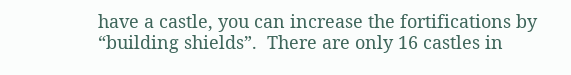have a castle, you can increase the fortifications by “building shields”.  There are only 16 castles in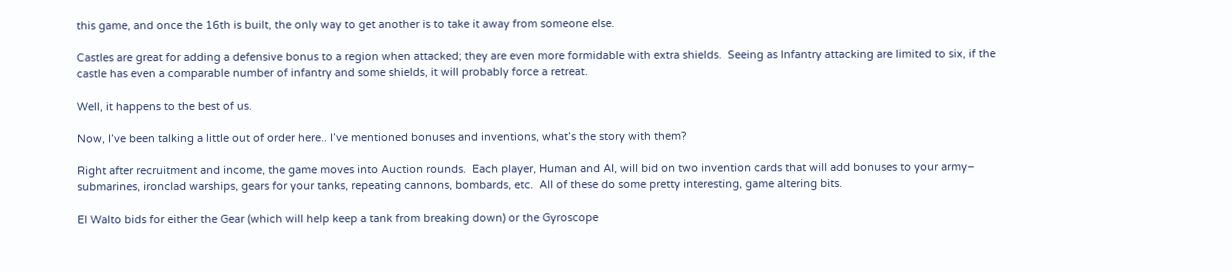this game, and once the 16th is built, the only way to get another is to take it away from someone else.

Castles are great for adding a defensive bonus to a region when attacked; they are even more formidable with extra shields.  Seeing as Infantry attacking are limited to six, if the castle has even a comparable number of infantry and some shields, it will probably force a retreat.

Well, it happens to the best of us.

Now, I’ve been talking a little out of order here.. I’ve mentioned bonuses and inventions, what’s the story with them?

Right after recruitment and income, the game moves into Auction rounds.  Each player, Human and AI, will bid on two invention cards that will add bonuses to your army– submarines, ironclad warships, gears for your tanks, repeating cannons, bombards, etc.  All of these do some pretty interesting, game altering bits.

El Walto bids for either the Gear (which will help keep a tank from breaking down) or the Gyroscope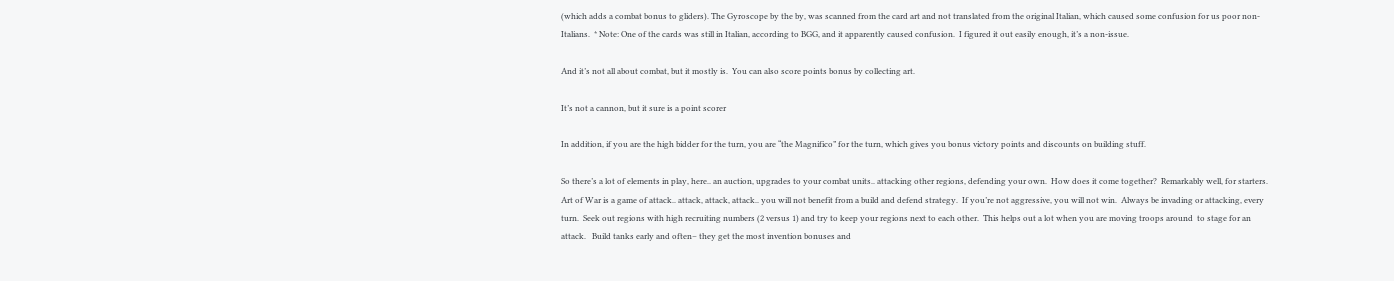(which adds a combat bonus to gliders). The Gyroscope by the by, was scanned from the card art and not translated from the original Italian, which caused some confusion for us poor non-Italians.  * Note: One of the cards was still in Italian, according to BGG, and it apparently caused confusion.  I figured it out easily enough, it’s a non-issue.

And it’s not all about combat, but it mostly is.  You can also score points bonus by collecting art.

It’s not a cannon, but it sure is a point scorer

In addition, if you are the high bidder for the turn, you are “the Magnifico” for the turn, which gives you bonus victory points and discounts on building stuff.

So there’s a lot of elements in play, here.. an auction, upgrades to your combat units.. attacking other regions, defending your own.  How does it come together?  Remarkably well, for starters.  Art of War is a game of attack.. attack, attack, attack.. you will not benefit from a build and defend strategy.  If you’re not aggressive, you will not win.  Always be invading or attacking, every turn.  Seek out regions with high recruiting numbers (2 versus 1) and try to keep your regions next to each other.  This helps out a lot when you are moving troops around  to stage for an attack.   Build tanks early and often– they get the most invention bonuses and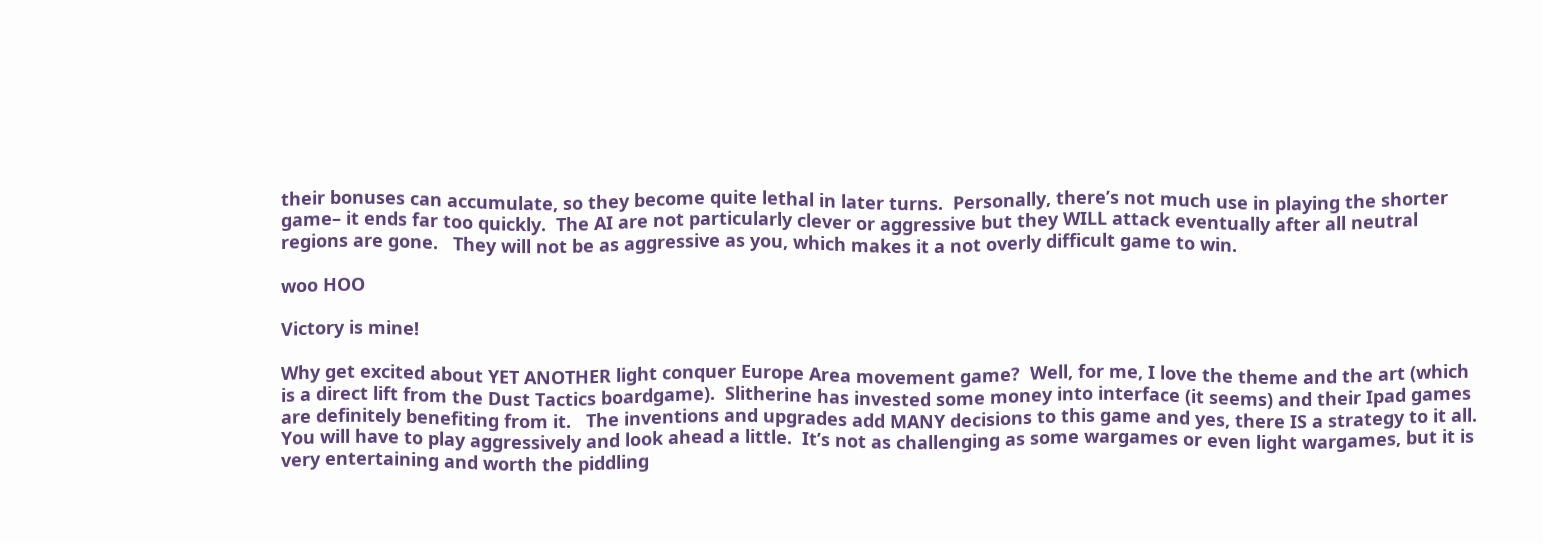their bonuses can accumulate, so they become quite lethal in later turns.  Personally, there’s not much use in playing the shorter game– it ends far too quickly.  The AI are not particularly clever or aggressive but they WILL attack eventually after all neutral regions are gone.   They will not be as aggressive as you, which makes it a not overly difficult game to win.

woo HOO

Victory is mine!

Why get excited about YET ANOTHER light conquer Europe Area movement game?  Well, for me, I love the theme and the art (which is a direct lift from the Dust Tactics boardgame).  Slitherine has invested some money into interface (it seems) and their Ipad games are definitely benefiting from it.   The inventions and upgrades add MANY decisions to this game and yes, there IS a strategy to it all.  You will have to play aggressively and look ahead a little.  It’s not as challenging as some wargames or even light wargames, but it is very entertaining and worth the piddling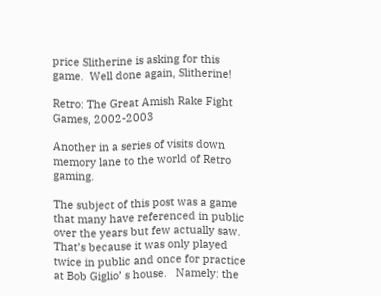price Slitherine is asking for this game.  Well done again, Slitherine!

Retro: The Great Amish Rake Fight Games, 2002-2003

Another in a series of visits down memory lane to the world of Retro gaming.

The subject of this post was a game that many have referenced in public over the years but few actually saw.  That’s because it was only played twice in public and once for practice at Bob Giglio’ s house.   Namely: the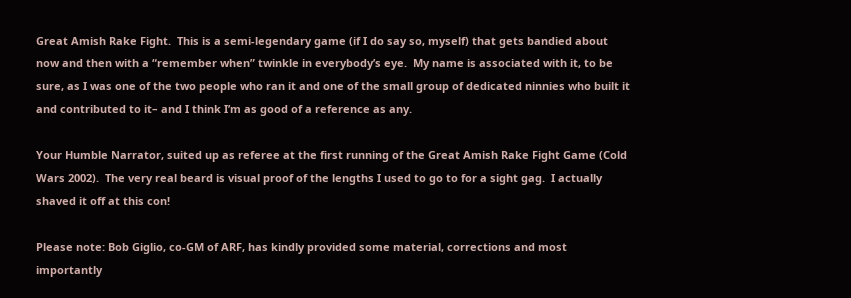Great Amish Rake Fight.  This is a semi-legendary game (if I do say so, myself) that gets bandied about now and then with a “remember when” twinkle in everybody’s eye.  My name is associated with it, to be sure, as I was one of the two people who ran it and one of the small group of dedicated ninnies who built it and contributed to it– and I think I’m as good of a reference as any.

Your Humble Narrator, suited up as referee at the first running of the Great Amish Rake Fight Game (Cold Wars 2002).  The very real beard is visual proof of the lengths I used to go to for a sight gag.  I actually shaved it off at this con!

Please note: Bob Giglio, co-GM of ARF, has kindly provided some material, corrections and most importantly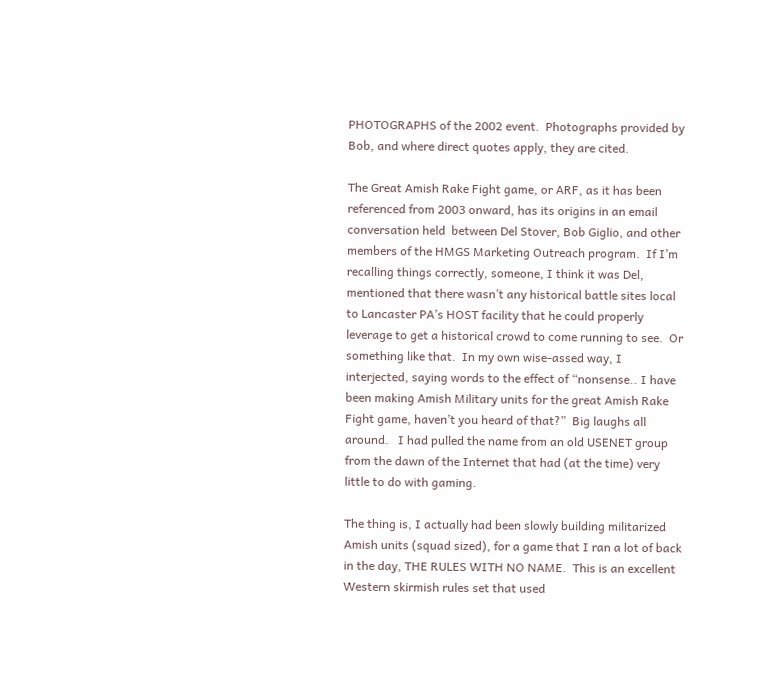PHOTOGRAPHS of the 2002 event.  Photographs provided by Bob, and where direct quotes apply, they are cited.

The Great Amish Rake Fight game, or ARF, as it has been referenced from 2003 onward, has its origins in an email conversation held  between Del Stover, Bob Giglio, and other members of the HMGS Marketing Outreach program.  If I’m recalling things correctly, someone, I think it was Del, mentioned that there wasn’t any historical battle sites local to Lancaster PA’s HOST facility that he could properly leverage to get a historical crowd to come running to see.  Or something like that.  In my own wise-assed way, I interjected, saying words to the effect of “nonsense.. I have been making Amish Military units for the great Amish Rake Fight game, haven’t you heard of that?”  Big laughs all around.   I had pulled the name from an old USENET group from the dawn of the Internet that had (at the time) very little to do with gaming.

The thing is, I actually had been slowly building militarized Amish units (squad sized), for a game that I ran a lot of back in the day, THE RULES WITH NO NAME.  This is an excellent Western skirmish rules set that used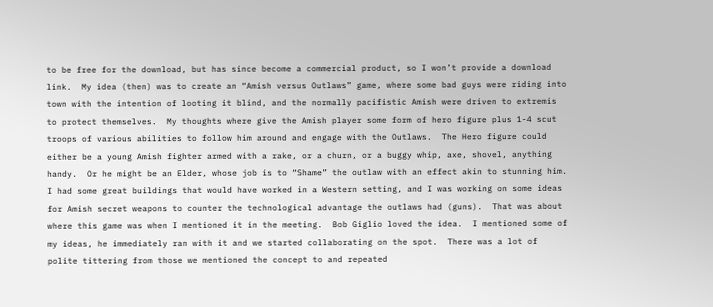to be free for the download, but has since become a commercial product, so I won’t provide a download link.  My idea (then) was to create an “Amish versus Outlaws” game, where some bad guys were riding into town with the intention of looting it blind, and the normally pacifistic Amish were driven to extremis to protect themselves.  My thoughts where give the Amish player some form of hero figure plus 1-4 scut troops of various abilities to follow him around and engage with the Outlaws.  The Hero figure could either be a young Amish fighter armed with a rake, or a churn, or a buggy whip, axe, shovel, anything handy.  Or he might be an Elder, whose job is to “Shame” the outlaw with an effect akin to stunning him.  I had some great buildings that would have worked in a Western setting, and I was working on some ideas for Amish secret weapons to counter the technological advantage the outlaws had (guns).  That was about where this game was when I mentioned it in the meeting.  Bob Giglio loved the idea.  I mentioned some of my ideas, he immediately ran with it and we started collaborating on the spot.  There was a lot of polite tittering from those we mentioned the concept to and repeated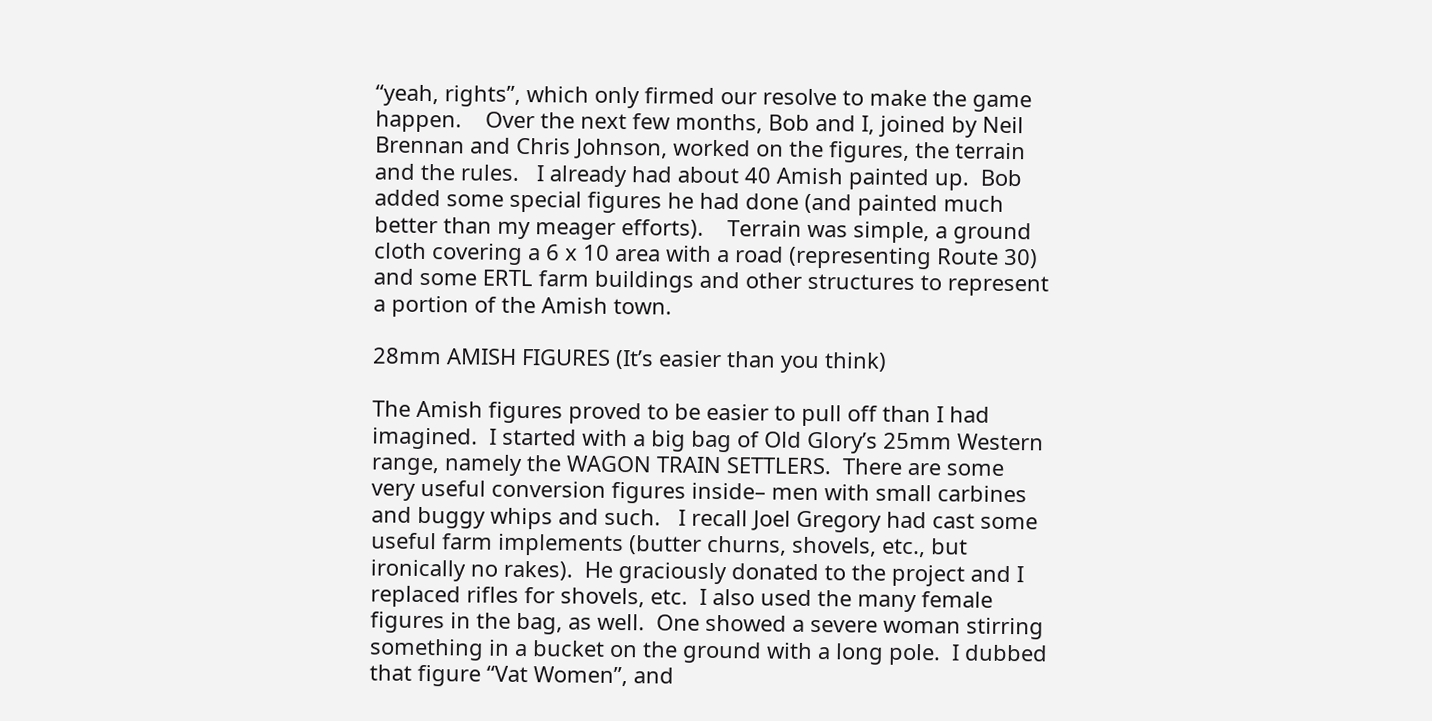“yeah, rights”, which only firmed our resolve to make the game happen.    Over the next few months, Bob and I, joined by Neil Brennan and Chris Johnson, worked on the figures, the terrain and the rules.   I already had about 40 Amish painted up.  Bob added some special figures he had done (and painted much better than my meager efforts).    Terrain was simple, a ground cloth covering a 6 x 10 area with a road (representing Route 30) and some ERTL farm buildings and other structures to represent a portion of the Amish town.

28mm AMISH FIGURES (It’s easier than you think)

The Amish figures proved to be easier to pull off than I had imagined.  I started with a big bag of Old Glory’s 25mm Western range, namely the WAGON TRAIN SETTLERS.  There are some very useful conversion figures inside– men with small carbines and buggy whips and such.   I recall Joel Gregory had cast some useful farm implements (butter churns, shovels, etc., but ironically no rakes).  He graciously donated to the project and I replaced rifles for shovels, etc.  I also used the many female figures in the bag, as well.  One showed a severe woman stirring something in a bucket on the ground with a long pole.  I dubbed that figure “Vat Women”, and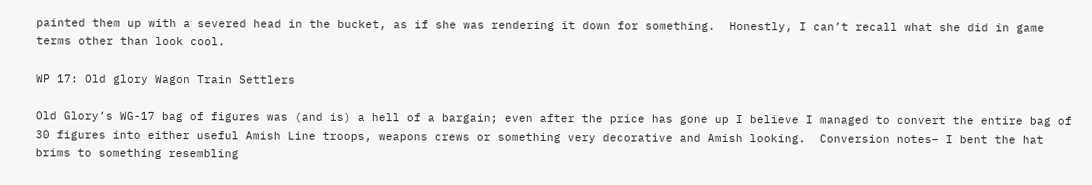painted them up with a severed head in the bucket, as if she was rendering it down for something.  Honestly, I can’t recall what she did in game terms other than look cool.

WP 17: Old glory Wagon Train Settlers

Old Glory’s WG-17 bag of figures was (and is) a hell of a bargain; even after the price has gone up I believe I managed to convert the entire bag of 30 figures into either useful Amish Line troops, weapons crews or something very decorative and Amish looking.  Conversion notes– I bent the hat brims to something resembling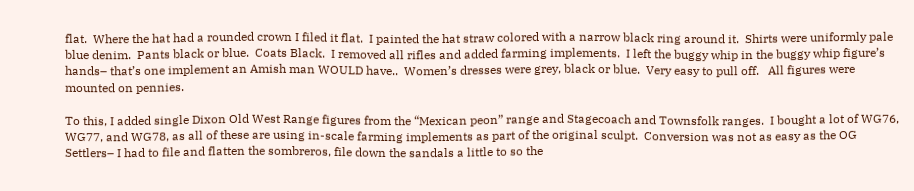flat.  Where the hat had a rounded crown I filed it flat.  I painted the hat straw colored with a narrow black ring around it.  Shirts were uniformly pale blue denim.  Pants black or blue.  Coats Black.  I removed all rifles and added farming implements.  I left the buggy whip in the buggy whip figure’s hands– that’s one implement an Amish man WOULD have..  Women’s dresses were grey, black or blue.  Very easy to pull off.   All figures were mounted on pennies.

To this, I added single Dixon Old West Range figures from the “Mexican peon” range and Stagecoach and Townsfolk ranges.  I bought a lot of WG76, WG77, and WG78, as all of these are using in-scale farming implements as part of the original sculpt.  Conversion was not as easy as the OG Settlers– I had to file and flatten the sombreros, file down the sandals a little to so the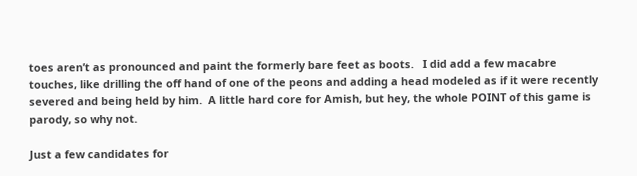toes aren’t as pronounced and paint the formerly bare feet as boots.   I did add a few macabre touches, like drilling the off hand of one of the peons and adding a head modeled as if it were recently severed and being held by him.  A little hard core for Amish, but hey, the whole POINT of this game is parody, so why not.

Just a few candidates for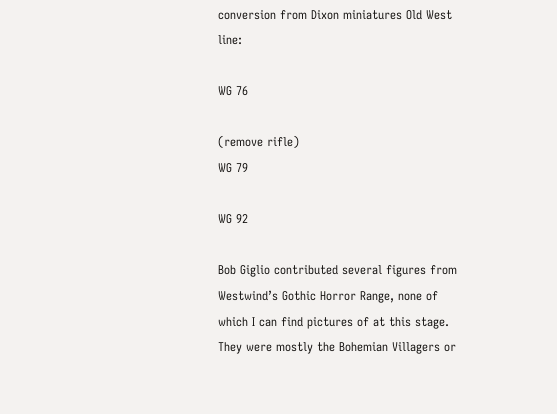conversion from Dixon miniatures Old West line:

WG 76

(remove rifle)
WG 79

WG 92

Bob Giglio contributed several figures from Westwind’s Gothic Horror Range, none of which I can find pictures of at this stage.  They were mostly the Bohemian Villagers or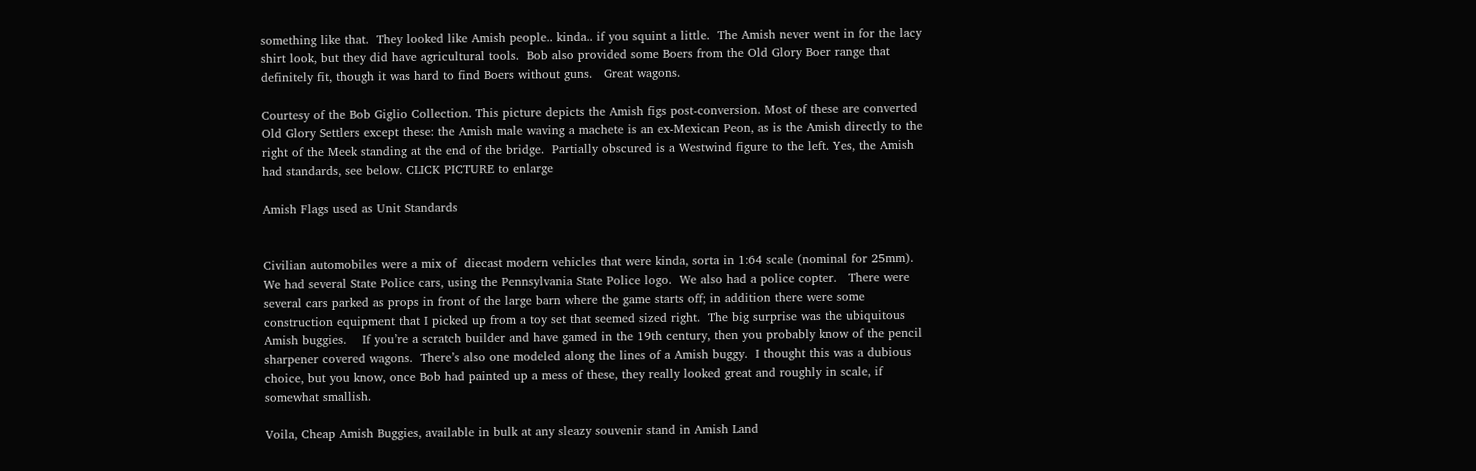something like that.  They looked like Amish people.. kinda.. if you squint a little.  The Amish never went in for the lacy shirt look, but they did have agricultural tools.  Bob also provided some Boers from the Old Glory Boer range that definitely fit, though it was hard to find Boers without guns.   Great wagons.

Courtesy of the Bob Giglio Collection. This picture depicts the Amish figs post-conversion. Most of these are converted Old Glory Settlers except these: the Amish male waving a machete is an ex-Mexican Peon, as is the Amish directly to the right of the Meek standing at the end of the bridge.  Partially obscured is a Westwind figure to the left. Yes, the Amish had standards, see below. CLICK PICTURE to enlarge

Amish Flags used as Unit Standards


Civilian automobiles were a mix of  diecast modern vehicles that were kinda, sorta in 1:64 scale (nominal for 25mm).   We had several State Police cars, using the Pennsylvania State Police logo.  We also had a police copter.   There were several cars parked as props in front of the large barn where the game starts off; in addition there were some construction equipment that I picked up from a toy set that seemed sized right.  The big surprise was the ubiquitous Amish buggies.    If you’re a scratch builder and have gamed in the 19th century, then you probably know of the pencil sharpener covered wagons.  There’s also one modeled along the lines of a Amish buggy.  I thought this was a dubious choice, but you know, once Bob had painted up a mess of these, they really looked great and roughly in scale, if somewhat smallish.

Voila, Cheap Amish Buggies, available in bulk at any sleazy souvenir stand in Amish Land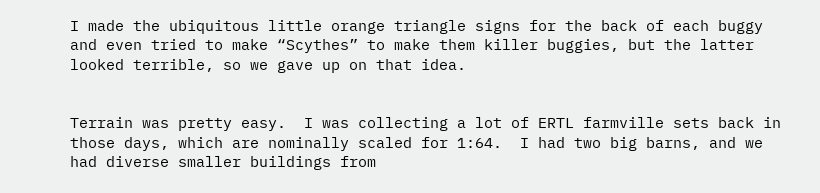I made the ubiquitous little orange triangle signs for the back of each buggy and even tried to make “Scythes” to make them killer buggies, but the latter looked terrible, so we gave up on that idea.


Terrain was pretty easy.  I was collecting a lot of ERTL farmville sets back in those days, which are nominally scaled for 1:64.  I had two big barns, and we had diverse smaller buildings from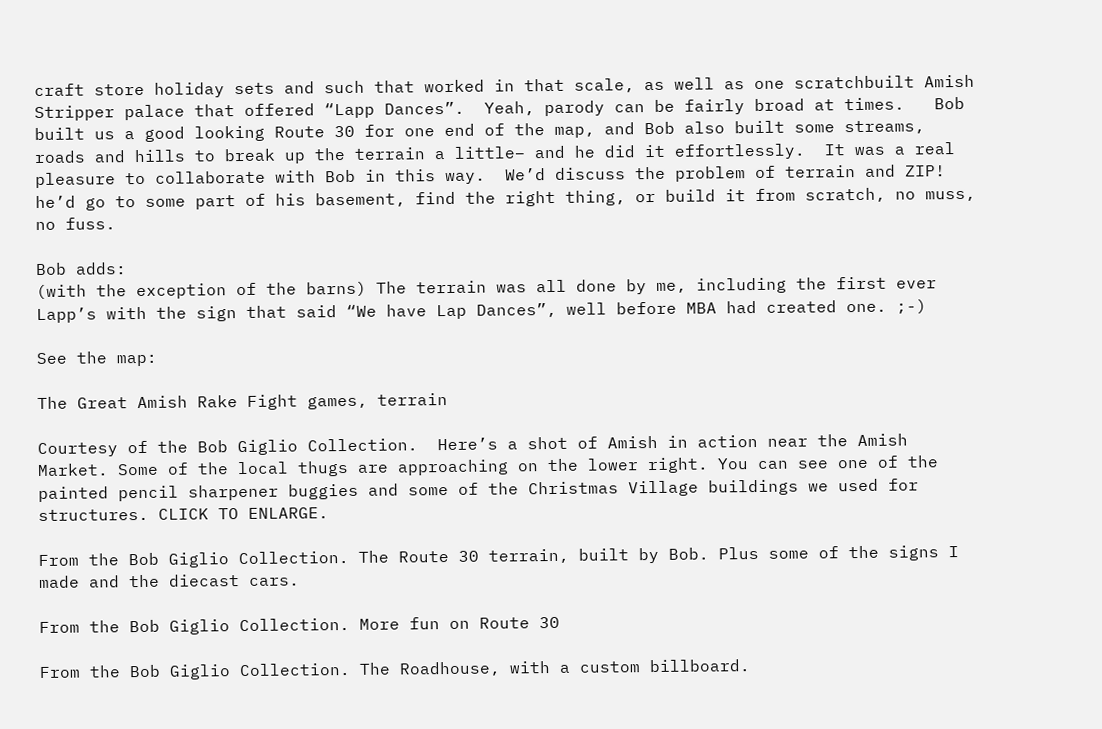craft store holiday sets and such that worked in that scale, as well as one scratchbuilt Amish Stripper palace that offered “Lapp Dances”.  Yeah, parody can be fairly broad at times.   Bob built us a good looking Route 30 for one end of the map, and Bob also built some streams, roads and hills to break up the terrain a little– and he did it effortlessly.  It was a real pleasure to collaborate with Bob in this way.  We’d discuss the problem of terrain and ZIP! he’d go to some part of his basement, find the right thing, or build it from scratch, no muss, no fuss.

Bob adds:
(with the exception of the barns) The terrain was all done by me, including the first ever Lapp’s with the sign that said “We have Lap Dances”, well before MBA had created one. ;-)

See the map:

The Great Amish Rake Fight games, terrain

Courtesy of the Bob Giglio Collection.  Here’s a shot of Amish in action near the Amish Market. Some of the local thugs are approaching on the lower right. You can see one of the painted pencil sharpener buggies and some of the Christmas Village buildings we used for structures. CLICK TO ENLARGE.

From the Bob Giglio Collection. The Route 30 terrain, built by Bob. Plus some of the signs I made and the diecast cars.

From the Bob Giglio Collection. More fun on Route 30

From the Bob Giglio Collection. The Roadhouse, with a custom billboard.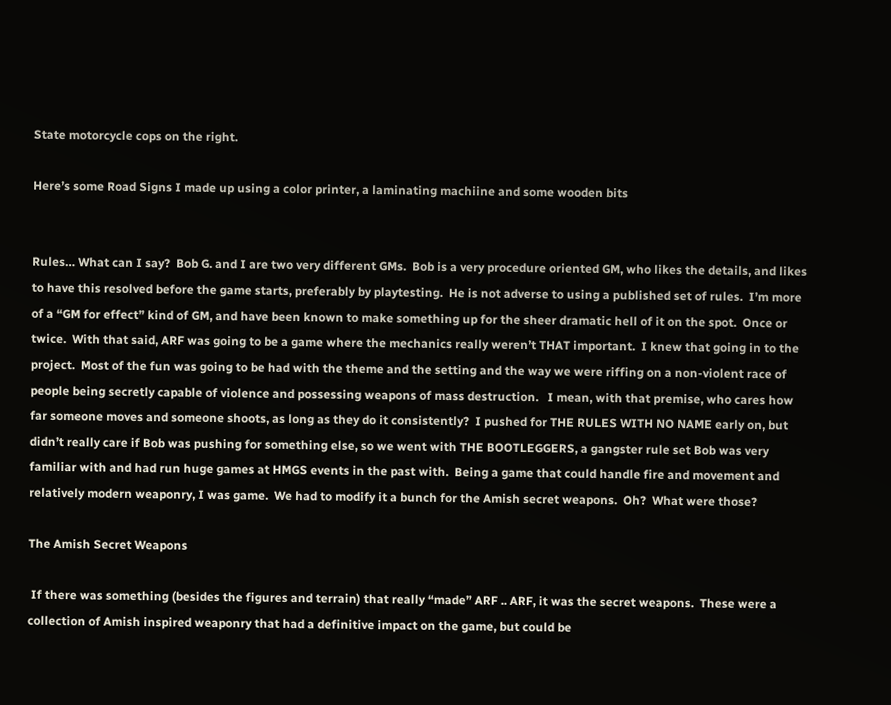State motorcycle cops on the right.

Here’s some Road Signs I made up using a color printer, a laminating machiine and some wooden bits


Rules… What can I say?  Bob G. and I are two very different GMs.  Bob is a very procedure oriented GM, who likes the details, and likes to have this resolved before the game starts, preferably by playtesting.  He is not adverse to using a published set of rules.  I’m more of a “GM for effect” kind of GM, and have been known to make something up for the sheer dramatic hell of it on the spot.  Once or twice.  With that said, ARF was going to be a game where the mechanics really weren’t THAT important.  I knew that going in to the project.  Most of the fun was going to be had with the theme and the setting and the way we were riffing on a non-violent race of people being secretly capable of violence and possessing weapons of mass destruction.   I mean, with that premise, who cares how far someone moves and someone shoots, as long as they do it consistently?  I pushed for THE RULES WITH NO NAME early on, but didn’t really care if Bob was pushing for something else, so we went with THE BOOTLEGGERS, a gangster rule set Bob was very familiar with and had run huge games at HMGS events in the past with.  Being a game that could handle fire and movement and relatively modern weaponry, I was game.  We had to modify it a bunch for the Amish secret weapons.  Oh?  What were those?

The Amish Secret Weapons

 If there was something (besides the figures and terrain) that really “made” ARF .. ARF, it was the secret weapons.  These were a collection of Amish inspired weaponry that had a definitive impact on the game, but could be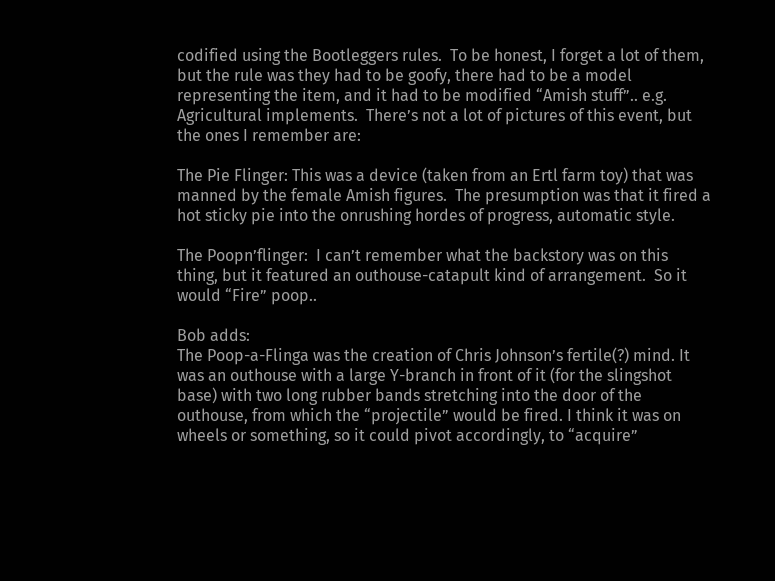codified using the Bootleggers rules.  To be honest, I forget a lot of them, but the rule was they had to be goofy, there had to be a model representing the item, and it had to be modified “Amish stuff”.. e.g. Agricultural implements.  There’s not a lot of pictures of this event, but the ones I remember are:

The Pie Flinger: This was a device (taken from an Ertl farm toy) that was manned by the female Amish figures.  The presumption was that it fired a hot sticky pie into the onrushing hordes of progress, automatic style.

The Poopn’flinger:  I can’t remember what the backstory was on this thing, but it featured an outhouse-catapult kind of arrangement.  So it would “Fire” poop..

Bob adds:
The Poop-a-Flinga was the creation of Chris Johnson’s fertile(?) mind. It was an outhouse with a large Y-branch in front of it (for the slingshot base) with two long rubber bands stretching into the door of the outhouse, from which the “projectile” would be fired. I think it was on wheels or something, so it could pivot accordingly, to “acquire”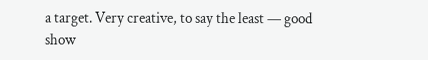a target. Very creative, to say the least — good show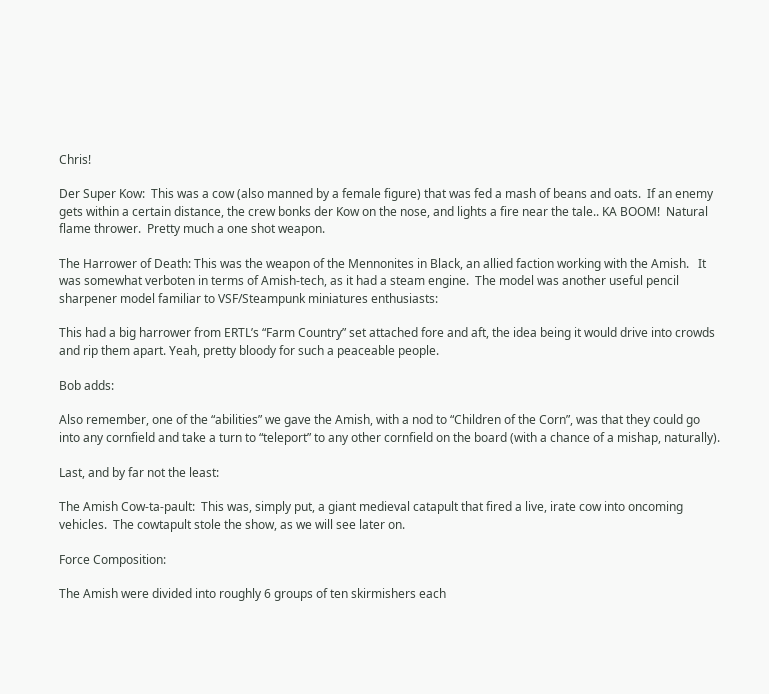Chris!

Der Super Kow:  This was a cow (also manned by a female figure) that was fed a mash of beans and oats.  If an enemy gets within a certain distance, the crew bonks der Kow on the nose, and lights a fire near the tale.. KA BOOM!  Natural flame thrower.  Pretty much a one shot weapon.

The Harrower of Death: This was the weapon of the Mennonites in Black, an allied faction working with the Amish.   It was somewhat verboten in terms of Amish-tech, as it had a steam engine.  The model was another useful pencil sharpener model familiar to VSF/Steampunk miniatures enthusiasts:

This had a big harrower from ERTL’s “Farm Country” set attached fore and aft, the idea being it would drive into crowds and rip them apart. Yeah, pretty bloody for such a peaceable people.

Bob adds:

Also remember, one of the “abilities” we gave the Amish, with a nod to “Children of the Corn”, was that they could go into any cornfield and take a turn to “teleport” to any other cornfield on the board (with a chance of a mishap, naturally).

Last, and by far not the least:

The Amish Cow-ta-pault:  This was, simply put, a giant medieval catapult that fired a live, irate cow into oncoming vehicles.  The cowtapult stole the show, as we will see later on.

Force Composition:

The Amish were divided into roughly 6 groups of ten skirmishers each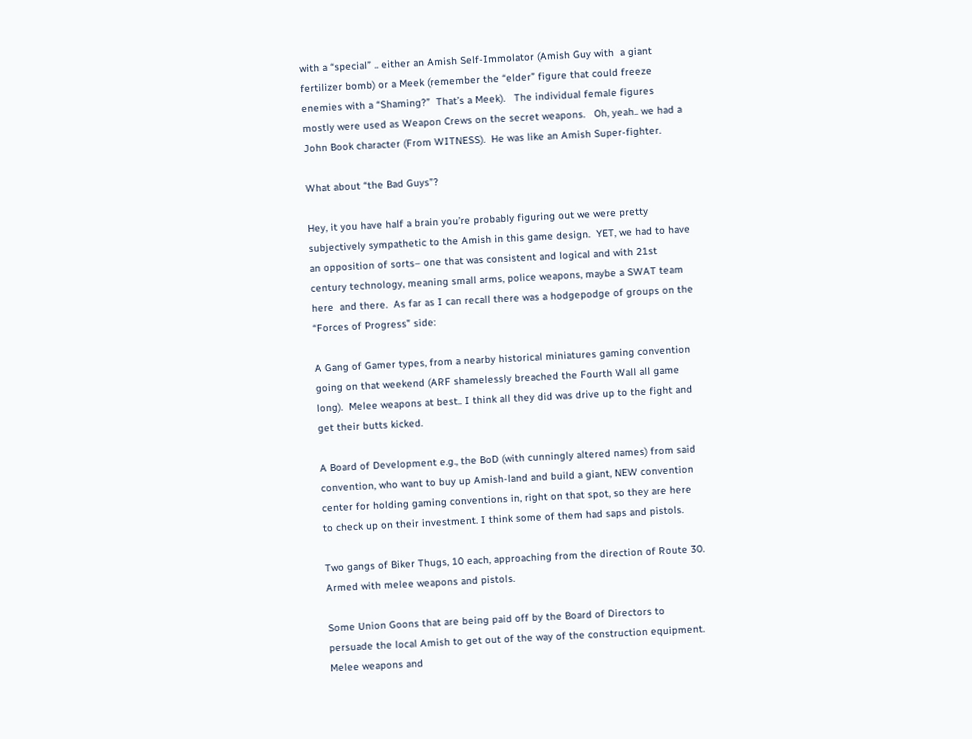with a “special” .. either an Amish Self-Immolator (Amish Guy with  a giant fertilizer bomb) or a Meek (remember the “elder” figure that could freeze enemies with a “Shaming?”  That’s a Meek).   The individual female figures mostly were used as Weapon Crews on the secret weapons.   Oh, yeah.. we had a John Book character (From WITNESS).  He was like an Amish Super-fighter.

What about “the Bad Guys”?

Hey, it you have half a brain you’re probably figuring out we were pretty subjectively sympathetic to the Amish in this game design.  YET, we had to have an opposition of sorts– one that was consistent and logical and with 21st century technology, meaning small arms, police weapons, maybe a SWAT team here  and there.  As far as I can recall there was a hodgepodge of groups on the “Forces of Progress” side:

A Gang of Gamer types, from a nearby historical miniatures gaming convention going on that weekend (ARF shamelessly breached the Fourth Wall all game long).  Melee weapons at best.. I think all they did was drive up to the fight and get their butts kicked.

A Board of Development e.g., the BoD (with cunningly altered names) from said convention, who want to buy up Amish-land and build a giant, NEW convention center for holding gaming conventions in, right on that spot, so they are here to check up on their investment. I think some of them had saps and pistols.

Two gangs of Biker Thugs, 10 each, approaching from the direction of Route 30.  Armed with melee weapons and pistols.

Some Union Goons that are being paid off by the Board of Directors to persuade the local Amish to get out of the way of the construction equipment.  Melee weapons and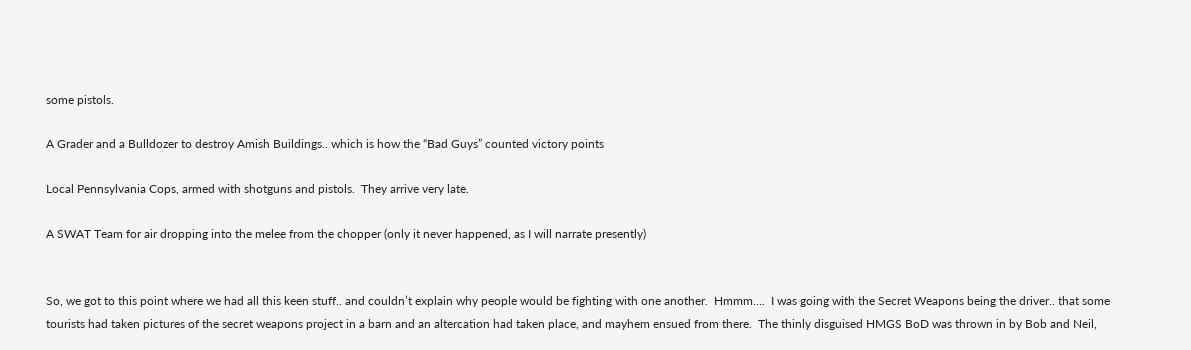some pistols.

A Grader and a Bulldozer to destroy Amish Buildings.. which is how the “Bad Guys” counted victory points

Local Pennsylvania Cops, armed with shotguns and pistols.  They arrive very late.

A SWAT Team for air dropping into the melee from the chopper (only it never happened, as I will narrate presently)


So, we got to this point where we had all this keen stuff.. and couldn’t explain why people would be fighting with one another.  Hmmm….  I was going with the Secret Weapons being the driver.. that some tourists had taken pictures of the secret weapons project in a barn and an altercation had taken place, and mayhem ensued from there.  The thinly disguised HMGS BoD was thrown in by Bob and Neil,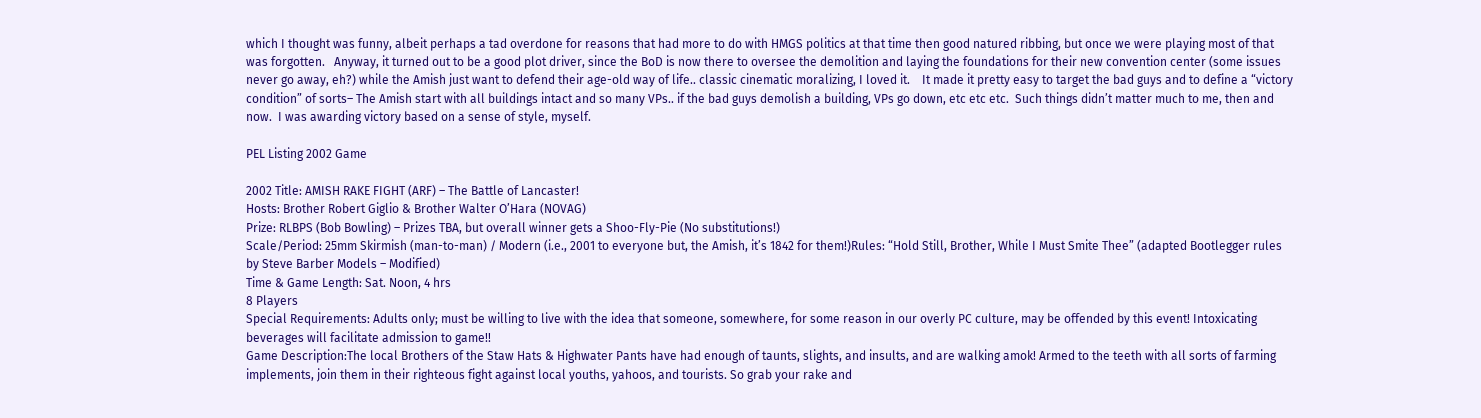which I thought was funny, albeit perhaps a tad overdone for reasons that had more to do with HMGS politics at that time then good natured ribbing, but once we were playing most of that was forgotten.   Anyway, it turned out to be a good plot driver, since the BoD is now there to oversee the demolition and laying the foundations for their new convention center (some issues never go away, eh?) while the Amish just want to defend their age-old way of life.. classic cinematic moralizing, I loved it.    It made it pretty easy to target the bad guys and to define a “victory condition” of sorts– The Amish start with all buildings intact and so many VPs.. if the bad guys demolish a building, VPs go down, etc etc etc.  Such things didn’t matter much to me, then and now.  I was awarding victory based on a sense of style, myself.

PEL Listing 2002 Game

2002 Title: AMISH RAKE FIGHT (ARF) – The Battle of Lancaster!
Hosts: Brother Robert Giglio & Brother Walter O’Hara (NOVAG)
Prize: RLBPS (Bob Bowling) – Prizes TBA, but overall winner gets a Shoo-Fly-Pie (No substitutions!)
Scale/Period: 25mm Skirmish (man-to-man) / Modern (i.e., 2001 to everyone but, the Amish, it’s 1842 for them!)Rules: “Hold Still, Brother, While I Must Smite Thee” (adapted Bootlegger rules by Steve Barber Models – Modified)
Time & Game Length: Sat. Noon, 4 hrs
8 Players
Special Requirements: Adults only; must be willing to live with the idea that someone, somewhere, for some reason in our overly PC culture, may be offended by this event! Intoxicating beverages will facilitate admission to game!!
Game Description:The local Brothers of the Staw Hats & Highwater Pants have had enough of taunts, slights, and insults, and are walking amok! Armed to the teeth with all sorts of farming implements, join them in their righteous fight against local youths, yahoos, and tourists. So grab your rake and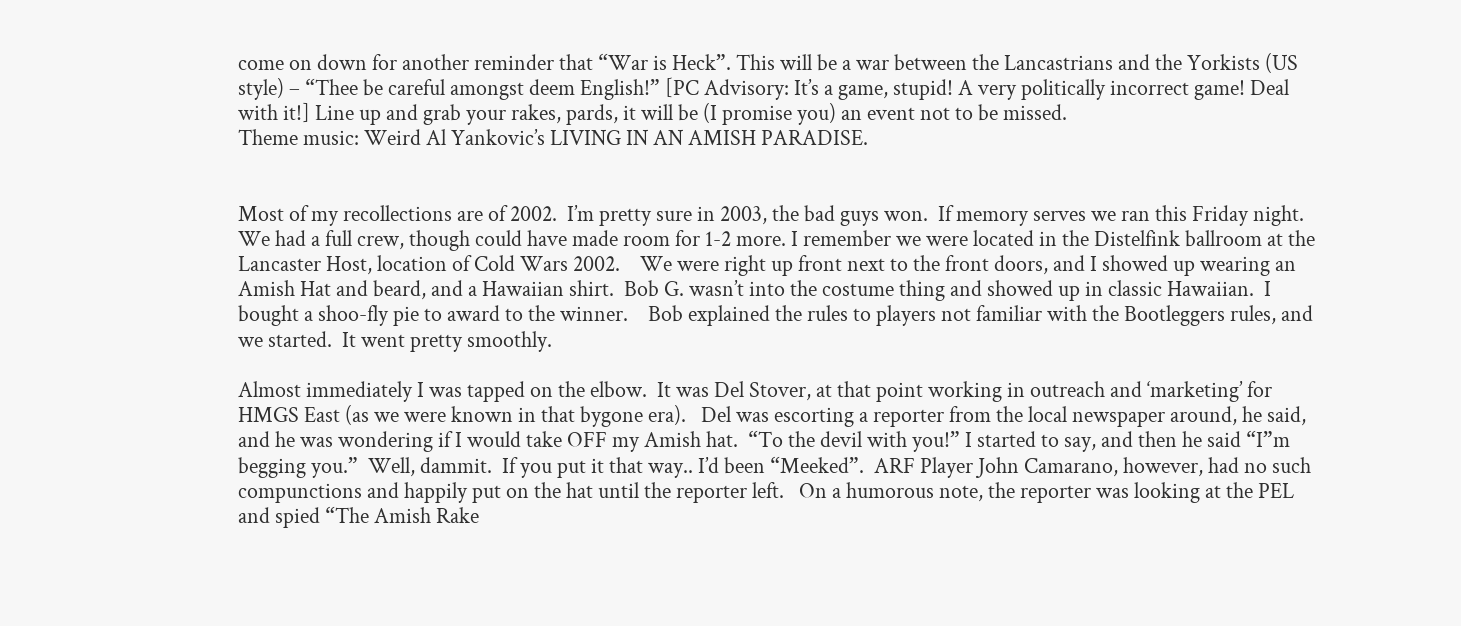come on down for another reminder that “War is Heck”. This will be a war between the Lancastrians and the Yorkists (US style) – “Thee be careful amongst deem English!” [PC Advisory: It’s a game, stupid! A very politically incorrect game! Deal with it!] Line up and grab your rakes, pards, it will be (I promise you) an event not to be missed.
Theme music: Weird Al Yankovic’s LIVING IN AN AMISH PARADISE.


Most of my recollections are of 2002.  I’m pretty sure in 2003, the bad guys won.  If memory serves we ran this Friday night.  We had a full crew, though could have made room for 1-2 more. I remember we were located in the Distelfink ballroom at the Lancaster Host, location of Cold Wars 2002.    We were right up front next to the front doors, and I showed up wearing an Amish Hat and beard, and a Hawaiian shirt.  Bob G. wasn’t into the costume thing and showed up in classic Hawaiian.  I bought a shoo-fly pie to award to the winner.    Bob explained the rules to players not familiar with the Bootleggers rules, and we started.  It went pretty smoothly.

Almost immediately I was tapped on the elbow.  It was Del Stover, at that point working in outreach and ‘marketing’ for HMGS East (as we were known in that bygone era).   Del was escorting a reporter from the local newspaper around, he said, and he was wondering if I would take OFF my Amish hat.  “To the devil with you!” I started to say, and then he said “I”m begging you.”  Well, dammit.  If you put it that way.. I’d been “Meeked”.  ARF Player John Camarano, however, had no such compunctions and happily put on the hat until the reporter left.   On a humorous note, the reporter was looking at the PEL and spied “The Amish Rake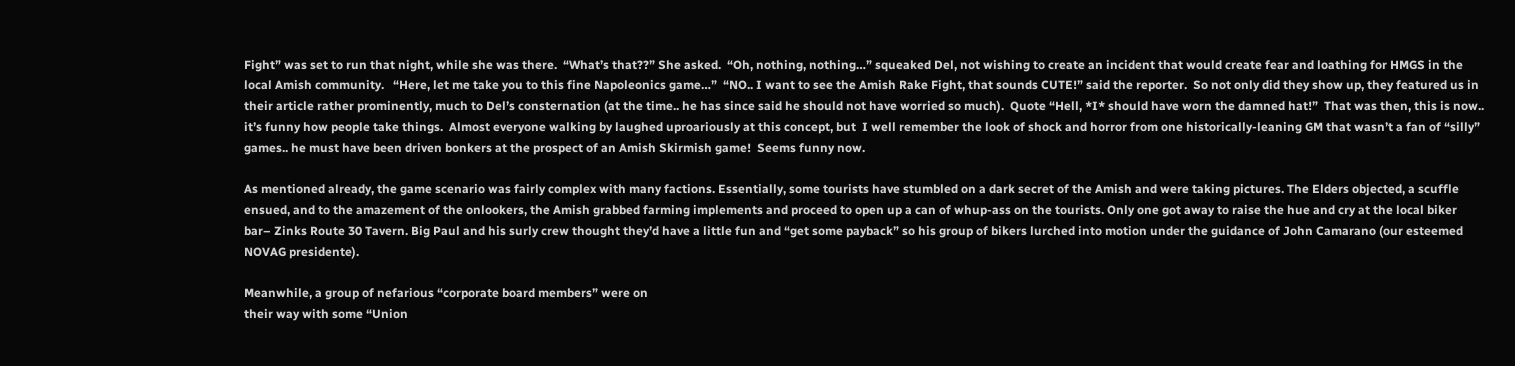Fight” was set to run that night, while she was there.  “What’s that??” She asked.  “Oh, nothing, nothing…” squeaked Del, not wishing to create an incident that would create fear and loathing for HMGS in the local Amish community.   “Here, let me take you to this fine Napoleonics game…”  “NO.. I want to see the Amish Rake Fight, that sounds CUTE!” said the reporter.  So not only did they show up, they featured us in their article rather prominently, much to Del’s consternation (at the time.. he has since said he should not have worried so much).  Quote “Hell, *I* should have worn the damned hat!”  That was then, this is now.. it’s funny how people take things.  Almost everyone walking by laughed uproariously at this concept, but  I well remember the look of shock and horror from one historically-leaning GM that wasn’t a fan of “silly” games.. he must have been driven bonkers at the prospect of an Amish Skirmish game!  Seems funny now.

As mentioned already, the game scenario was fairly complex with many factions. Essentially, some tourists have stumbled on a dark secret of the Amish and were taking pictures. The Elders objected, a scuffle ensued, and to the amazement of the onlookers, the Amish grabbed farming implements and proceed to open up a can of whup-ass on the tourists. Only one got away to raise the hue and cry at the local biker bar– Zinks Route 30 Tavern. Big Paul and his surly crew thought they’d have a little fun and “get some payback” so his group of bikers lurched into motion under the guidance of John Camarano (our esteemed NOVAG presidente).

Meanwhile, a group of nefarious “corporate board members” were on
their way with some “Union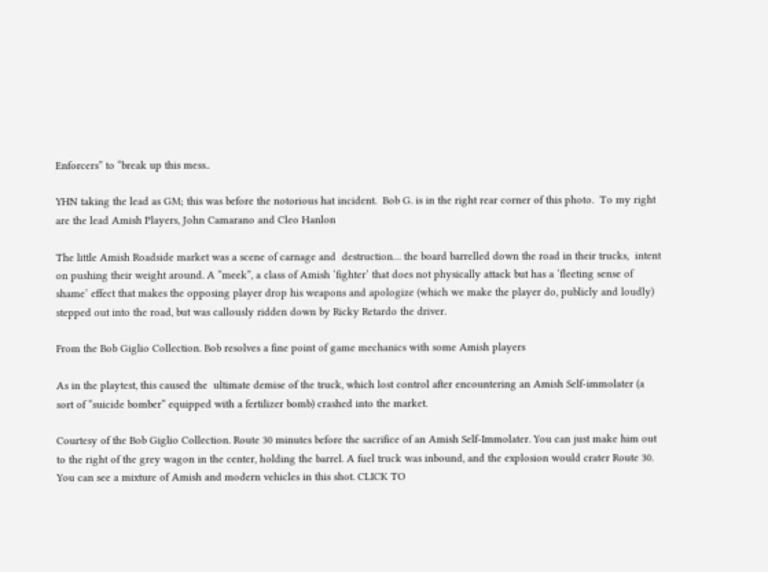Enforcers” to “break up this mess..

YHN taking the lead as GM; this was before the notorious hat incident.  Bob G. is in the right rear corner of this photo.  To my right are the lead Amish Players, John Camarano and Cleo Hanlon

The little Amish Roadside market was a scene of carnage and  destruction… the board barrelled down the road in their trucks,  intent on pushing their weight around. A “meek”, a class of Amish ‘fighter’ that does not physically attack but has a ‘fleeting sense of shame’ effect that makes the opposing player drop his weapons and apologize (which we make the player do, publicly and loudly) stepped out into the road, but was callously ridden down by Ricky Retardo the driver.

From the Bob Giglio Collection. Bob resolves a fine point of game mechanics with some Amish players

As in the playtest, this caused the  ultimate demise of the truck, which lost control after encountering an Amish Self-immolater (a sort of “suicide bomber” equipped with a fertilizer bomb) crashed into the market.

Courtesy of the Bob Giglio Collection. Route 30 minutes before the sacrifice of an Amish Self-Immolater. You can just make him out to the right of the grey wagon in the center, holding the barrel. A fuel truck was inbound, and the explosion would crater Route 30.  You can see a mixture of Amish and modern vehicles in this shot. CLICK TO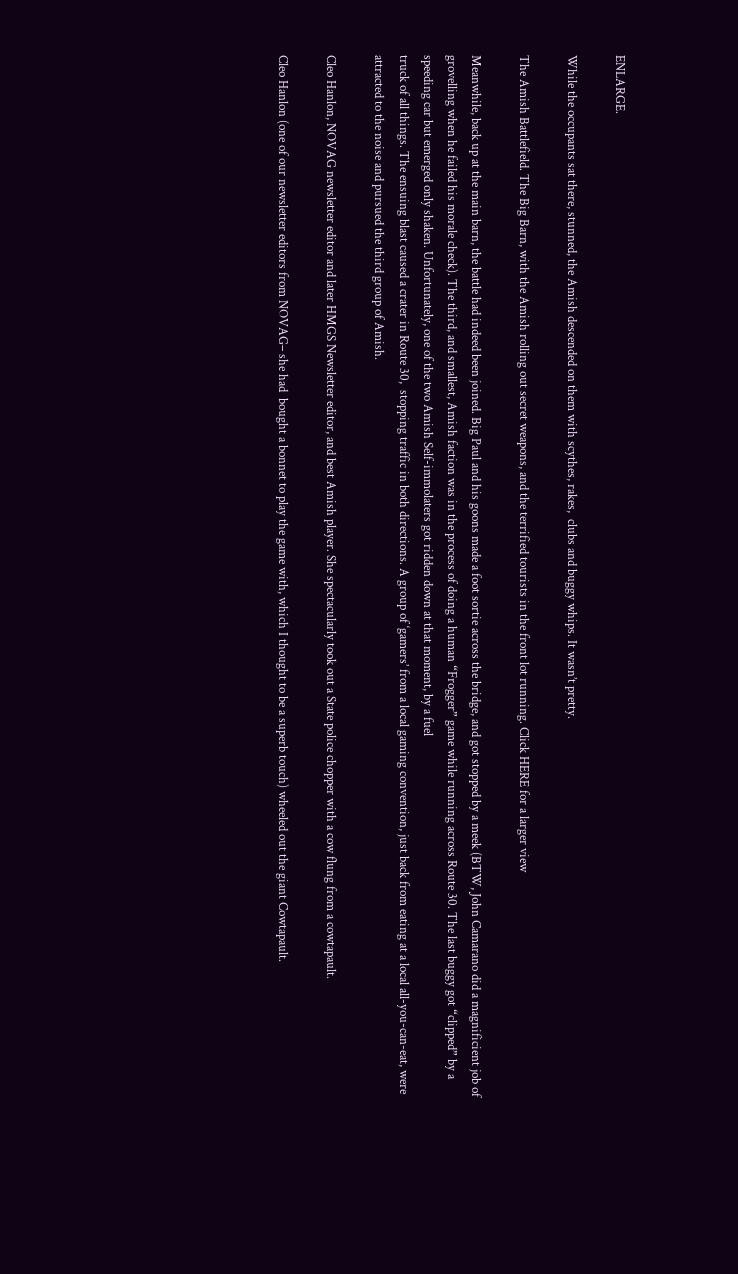ENLARGE.

While the occupants sat there, stunned, the Amish descended on them with scythes, rakes,  clubs and buggy whips. It wasn’t pretty.

The Amish Battlefield. The Big Barn, with the Amish rolling out secret weapons, and the terrified tourists in the front lot running. Click HERE for a larger view

Meanwhile, back up at the main barn, the battle had indeed been joined. Big Paul and his goons made a foot sortie across the bridge, and got stopped by a meek (BTW, John Camarano did a magnificient job of grovelling when he failed his morale check). The third, and smallest, Amish faction was in the process of doing a human “Frogger” game while running across Route 30. The last buggy got “clipped” by a speeding car but emerged only shaken. Unfortunately, one of the two Amish Self-immolaters got ridden down at that moment, by a fuel
truck of all things. The ensuing blast caused a crater in Route 30,  stopping traffic in both directions. A group of ‘gamers’ from a local gaming convention, just back from eating at a local all-you-can-eat, were attracted to the noise and pursued the third group of Amish.

Cleo Hanlon, NOVAG newsletter editor and later HMGS Newsletter editor, and best Amish player. She spectacularly took out a State police chopper with a cow flung from a cowtapault.

Cleo Hanlon (one of our newsletter editors from NOVAG– she had  bought a bonnet to play the game with, which I thought to be a superb touch) wheeled out the giant Cowtapault.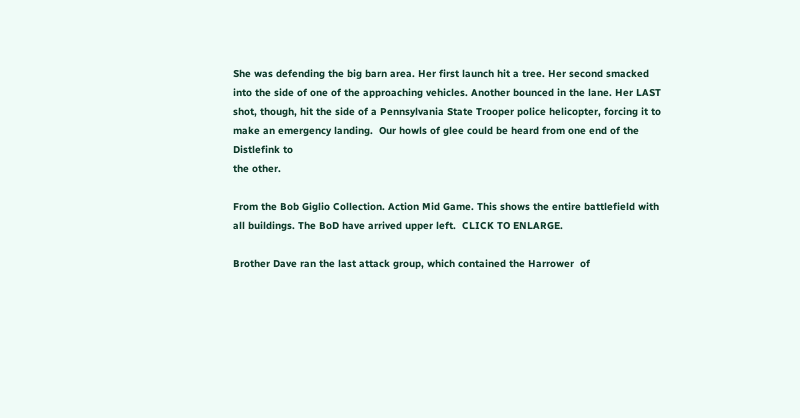She was defending the big barn area. Her first launch hit a tree. Her second smacked into the side of one of the approaching vehicles. Another bounced in the lane. Her LAST shot, though, hit the side of a Pennsylvania State Trooper police helicopter, forcing it to make an emergency landing.  Our howls of glee could be heard from one end of the Distlefink to
the other.

From the Bob Giglio Collection. Action Mid Game. This shows the entire battlefield with all buildings. The BoD have arrived upper left.  CLICK TO ENLARGE.

Brother Dave ran the last attack group, which contained the Harrower  of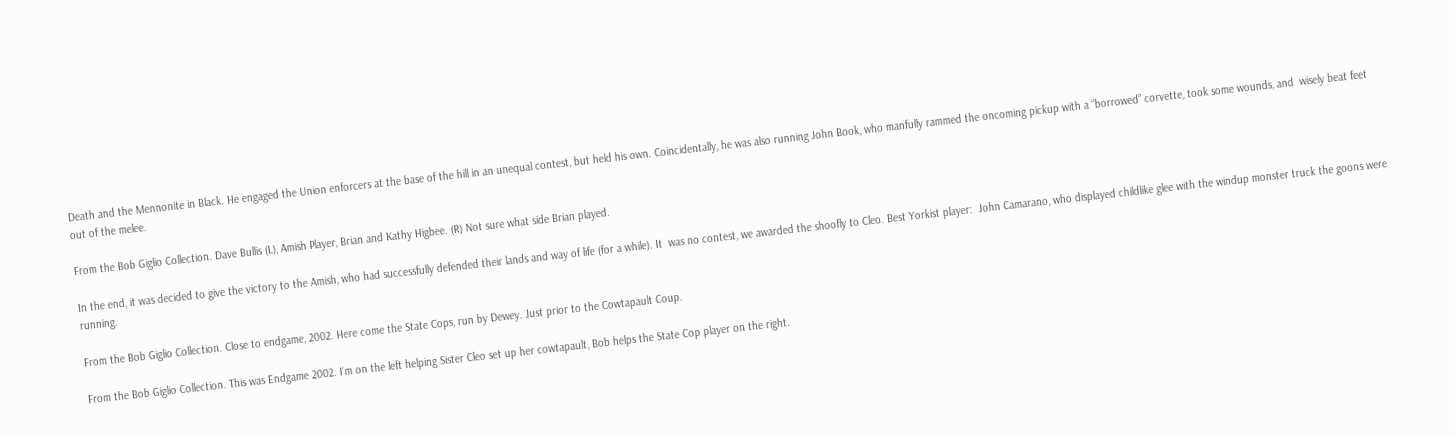Death and the Mennonite in Black. He engaged the Union enforcers at the base of the hill in an unequal contest, but held his own. Coincidentally, he was also running John Book, who manfully rammed the oncoming pickup with a “borrowed” corvette, took some wounds, and  wisely beat feet out of the melee.

From the Bob Giglio Collection. Dave Bullis (L), Amish Player, Brian and Kathy Higbee. (R) Not sure what side Brian played.

In the end, it was decided to give the victory to the Amish, who had successfully defended their lands and way of life (for a while). It  was no contest, we awarded the shoofly to Cleo. Best Yorkist player:  John Camarano, who displayed childlike glee with the windup monster truck the goons were running.

From the Bob Giglio Collection. Close to endgame, 2002. Here come the State Cops, run by Dewey. Just prior to the Cowtapault Coup.

From the Bob Giglio Collection. This was Endgame 2002. I’m on the left helping Sister Cleo set up her cowtapault, Bob helps the State Cop player on the right.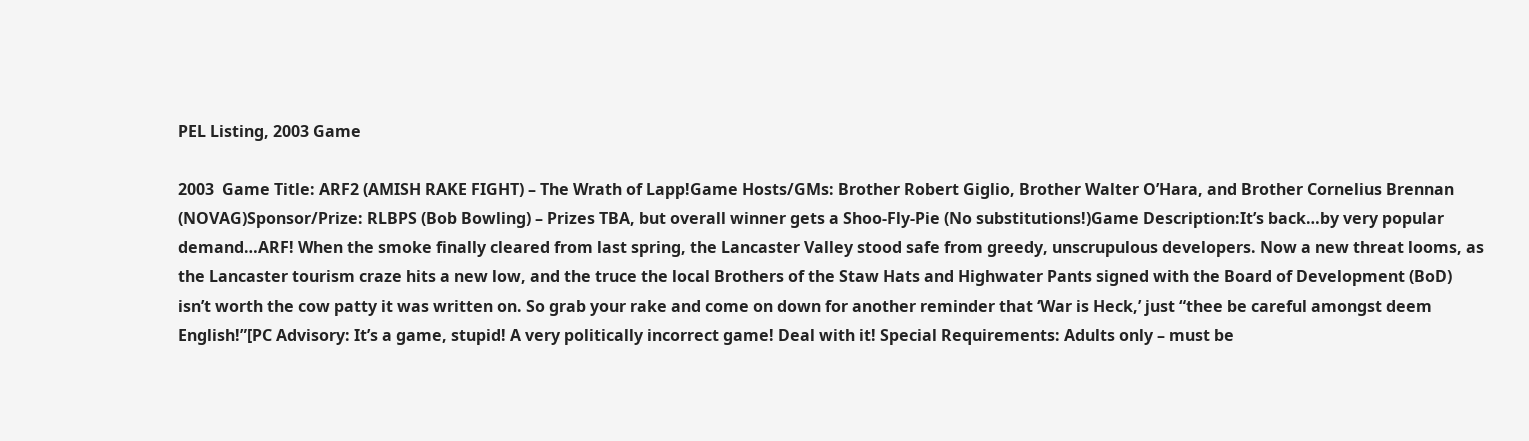PEL Listing, 2003 Game

2003  Game Title: ARF2 (AMISH RAKE FIGHT) – The Wrath of Lapp!Game Hosts/GMs: Brother Robert Giglio, Brother Walter O’Hara, and Brother Cornelius Brennan (NOVAG)Sponsor/Prize: RLBPS (Bob Bowling) – Prizes TBA, but overall winner gets a Shoo-Fly-Pie (No substitutions!)Game Description:It’s back…by very popular demand…ARF! When the smoke finally cleared from last spring, the Lancaster Valley stood safe from greedy, unscrupulous developers. Now a new threat looms, as the Lancaster tourism craze hits a new low, and the truce the local Brothers of the Staw Hats and Highwater Pants signed with the Board of Development (BoD) isn’t worth the cow patty it was written on. So grab your rake and come on down for another reminder that ‘War is Heck,’ just “thee be careful amongst deem English!”[PC Advisory: It’s a game, stupid! A very politically incorrect game! Deal with it! Special Requirements: Adults only – must be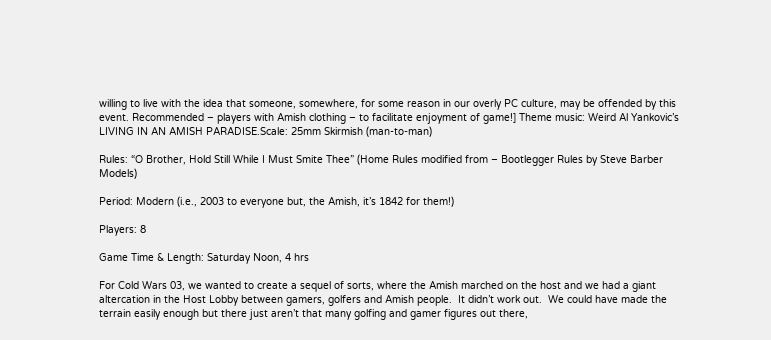willing to live with the idea that someone, somewhere, for some reason in our overly PC culture, may be offended by this event. Recommended – players with Amish clothing – to facilitate enjoyment of game!] Theme music: Weird Al Yankovic’s LIVING IN AN AMISH PARADISE.Scale: 25mm Skirmish (man-to-man)

Rules: “O Brother, Hold Still While I Must Smite Thee” (Home Rules modified from – Bootlegger Rules by Steve Barber Models)

Period: Modern (i.e., 2003 to everyone but, the Amish, it’s 1842 for them!)

Players: 8

Game Time & Length: Saturday Noon, 4 hrs

For Cold Wars 03, we wanted to create a sequel of sorts, where the Amish marched on the host and we had a giant altercation in the Host Lobby between gamers, golfers and Amish people.  It didn’t work out.  We could have made the terrain easily enough but there just aren’t that many golfing and gamer figures out there,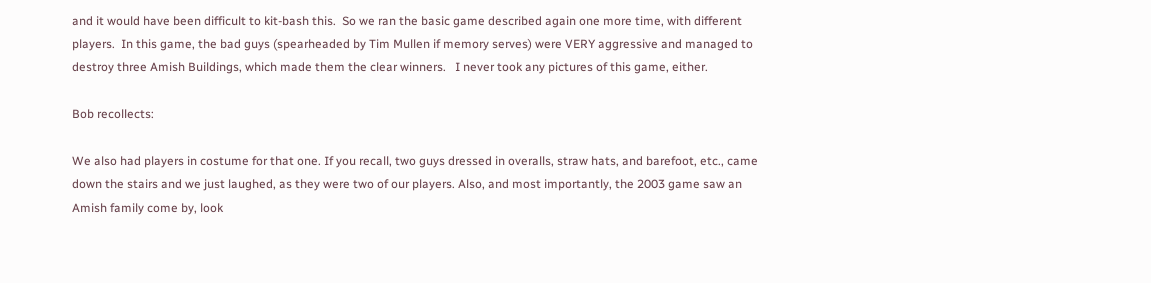and it would have been difficult to kit-bash this.  So we ran the basic game described again one more time, with different players.  In this game, the bad guys (spearheaded by Tim Mullen if memory serves) were VERY aggressive and managed to destroy three Amish Buildings, which made them the clear winners.   I never took any pictures of this game, either.

Bob recollects:

We also had players in costume for that one. If you recall, two guys dressed in overalls, straw hats, and barefoot, etc., came down the stairs and we just laughed, as they were two of our players. Also, and most importantly, the 2003 game saw an Amish family come by, look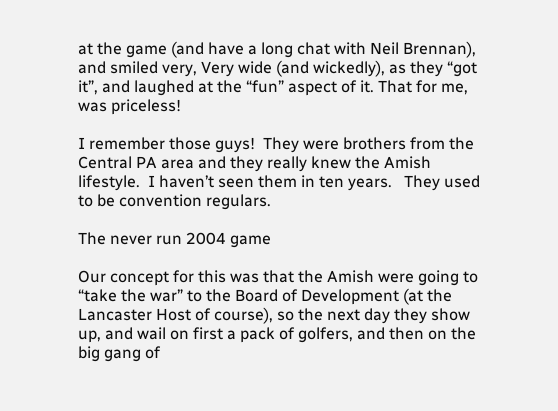at the game (and have a long chat with Neil Brennan), and smiled very, Very wide (and wickedly), as they “got it”, and laughed at the “fun” aspect of it. That for me, was priceless!

I remember those guys!  They were brothers from the Central PA area and they really knew the Amish lifestyle.  I haven’t seen them in ten years.   They used to be convention regulars.

The never run 2004 game

Our concept for this was that the Amish were going to “take the war” to the Board of Development (at the Lancaster Host of course), so the next day they show up, and wail on first a pack of golfers, and then on the big gang of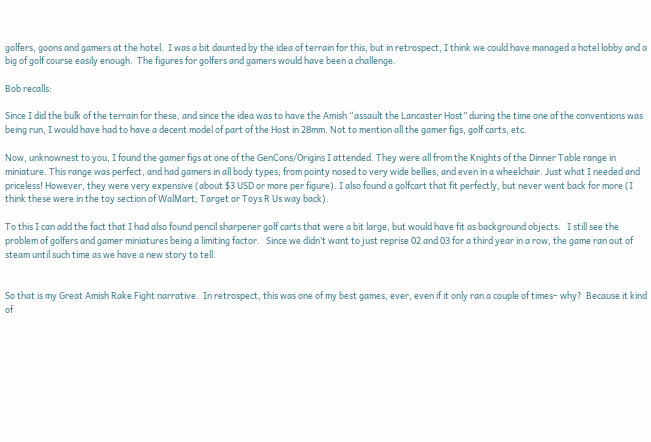golfers, goons and gamers at the hotel.  I was a bit daunted by the idea of terrain for this, but in retrospect, I think we could have managed a hotel lobby and a big of golf course easily enough.  The figures for golfers and gamers would have been a challenge.

Bob recalls:

Since I did the bulk of the terrain for these, and since the idea was to have the Amish “assault the Lancaster Host” during the time one of the conventions was being run, I would have had to have a decent model of part of the Host in 28mm. Not to mention all the gamer figs, golf carts, etc.

Now, unknownest to you, I found the gamer figs at one of the GenCons/Origins I attended. They were all from the Knights of the Dinner Table range in miniature. This range was perfect, and had gamers in all body types, from pointy nosed to very wide bellies, and even in a wheelchair. Just what I needed and priceless! However, they were very expensive (about $3 USD or more per figure). I also found a golfcart that fit perfectly, but never went back for more (I think these were in the toy section of WalMart, Target or Toys R Us way back).

To this I can add the fact that I had also found pencil sharpener golf carts that were a bit large, but would have fit as background objects.   I still see the problem of golfers and gamer miniatures being a limiting factor.   Since we didn’t want to just reprise 02 and 03 for a third year in a row, the game ran out of steam until such time as we have a new story to tell.


So that is my Great Amish Rake Fight narrative.  In retrospect, this was one of my best games, ever, even if it only ran a couple of times– why?  Because it kind of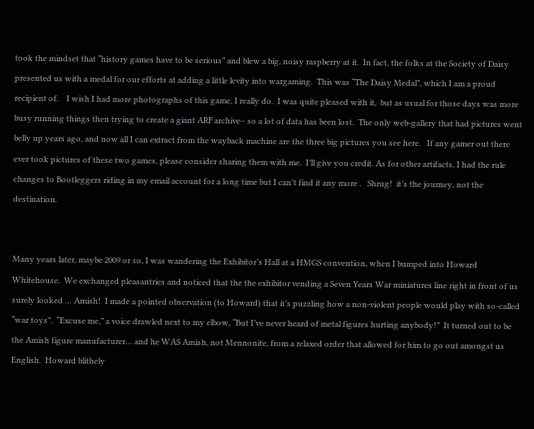took the mindset that “history games have to be serious” and blew a big, noisy raspberry at it.  In fact, the folks at the Society of Daisy presented us with a medal for our efforts at adding a little levity into wargaming.  This was “The Daisy Medal”, which I am a proud recipient of.    I wish I had more photographs of this game, I really do.  I was quite pleased with it,  but as usual for those days was more busy running things then trying to create a giant ARF archive– so a lot of data has been lost.  The only web-gallery that had pictures went belly up years ago, and now all I can extract from the wayback machine are the three big pictures you see here.   If any gamer out there ever took pictures of these two games, please consider sharing them with me.  I’ll give you credit. As for other artifacts, I had the rule changes to Bootleggers riding in my email account for a long time but I can’t find it any more .   Shrug!  it’s the journey, not the destination.


Many years later, maybe 2009 or so, I was wandering the Exhibitor’s Hall at a HMGS convention, when I bumped into Howard Whitehouse.  We exchanged pleasantries and noticed that the the exhibitor vending a Seven Years War miniatures line right in front of us surely looked … Amish!  I made a pointed observation (to Howard) that it’s puzzling how a non-violent people would play with so-called “war toys”.  “Excuse me,” a voice drawled next to my elbow, “But I’ve never heard of metal figures hurting anybody!”  It turned out to be the Amish figure manufacturer… and he WAS Amish, not Mennonite, from a relaxed order that allowed for him to go out amongst us English.  Howard blithely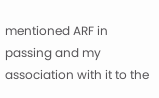mentioned ARF in passing and my association with it to the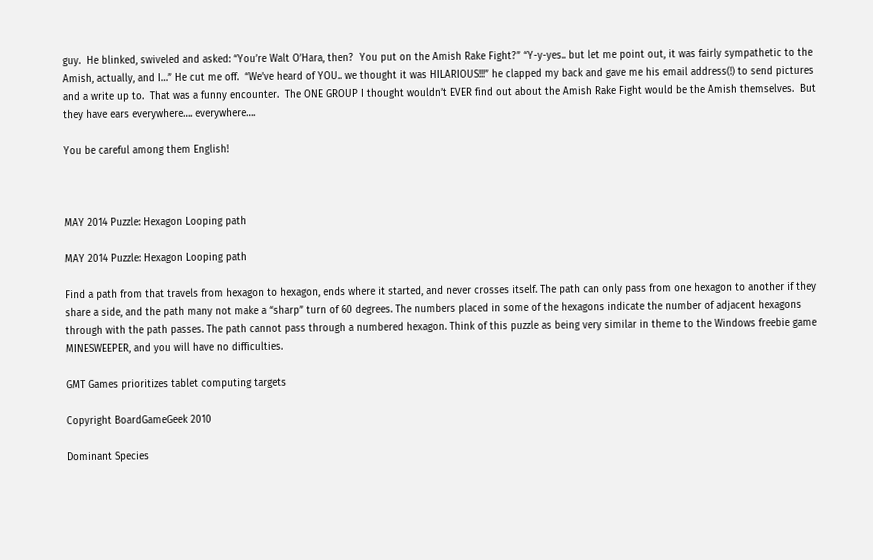guy.  He blinked, swiveled and asked: “You’re Walt O’Hara, then?  You put on the Amish Rake Fight?” “Y-y-yes.. but let me point out, it was fairly sympathetic to the Amish, actually, and I…” He cut me off.  “We’ve heard of YOU.. we thought it was HILARIOUS!!!” he clapped my back and gave me his email address(!) to send pictures and a write up to.  That was a funny encounter.  The ONE GROUP I thought wouldn’t EVER find out about the Amish Rake Fight would be the Amish themselves.  But they have ears everywhere…. everywhere….

You be careful among them English!



MAY 2014 Puzzle: Hexagon Looping path

MAY 2014 Puzzle: Hexagon Looping path

Find a path from that travels from hexagon to hexagon, ends where it started, and never crosses itself. The path can only pass from one hexagon to another if they share a side, and the path many not make a “sharp” turn of 60 degrees. The numbers placed in some of the hexagons indicate the number of adjacent hexagons through with the path passes. The path cannot pass through a numbered hexagon. Think of this puzzle as being very similar in theme to the Windows freebie game MINESWEEPER, and you will have no difficulties.

GMT Games prioritizes tablet computing targets

Copyright BoardGameGeek 2010

Dominant Species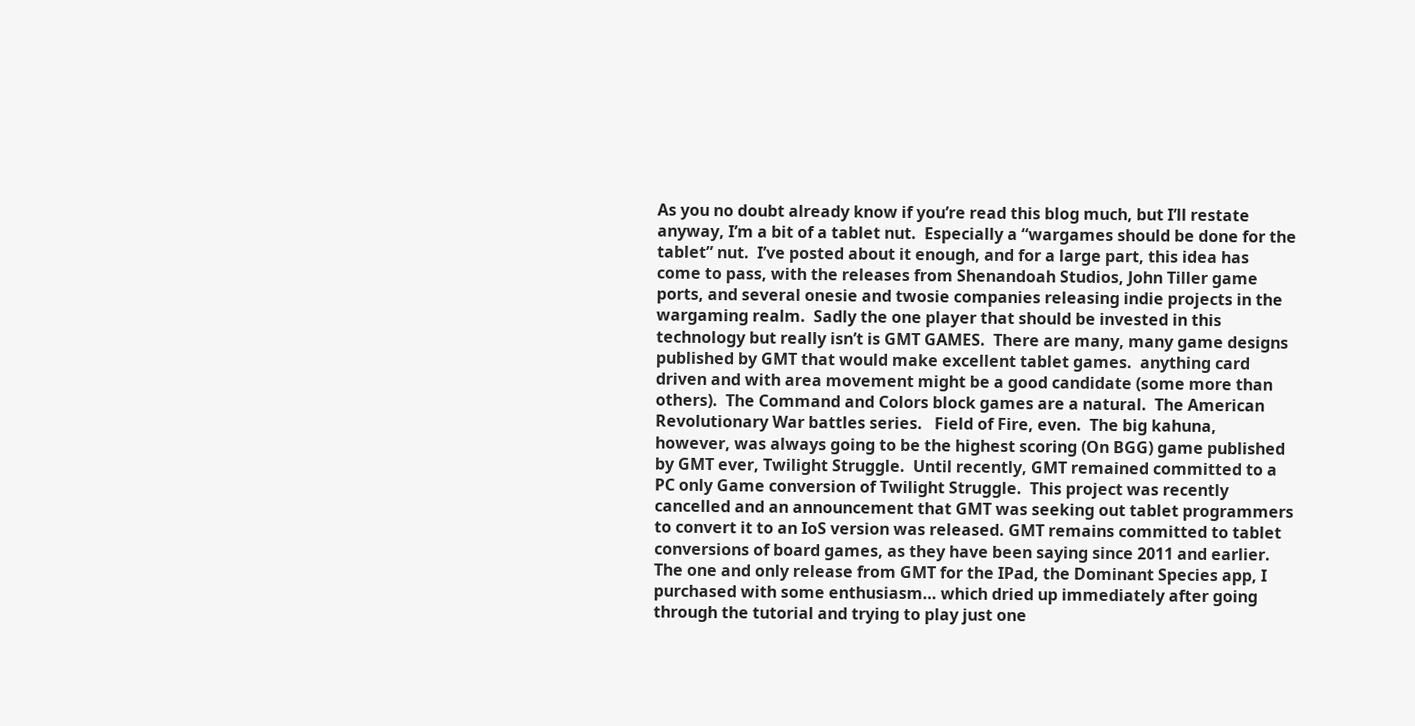As you no doubt already know if you’re read this blog much, but I’ll restate anyway, I’m a bit of a tablet nut.  Especially a “wargames should be done for the tablet” nut.  I’ve posted about it enough, and for a large part, this idea has come to pass, with the releases from Shenandoah Studios, John Tiller game ports, and several onesie and twosie companies releasing indie projects in the wargaming realm.  Sadly the one player that should be invested in this technology but really isn’t is GMT GAMES.  There are many, many game designs published by GMT that would make excellent tablet games.  anything card driven and with area movement might be a good candidate (some more than others).  The Command and Colors block games are a natural.  The American Revolutionary War battles series.   Field of Fire, even.  The big kahuna, however, was always going to be the highest scoring (On BGG) game published by GMT ever, Twilight Struggle.  Until recently, GMT remained committed to a PC only Game conversion of Twilight Struggle.  This project was recently cancelled and an announcement that GMT was seeking out tablet programmers to convert it to an IoS version was released. GMT remains committed to tablet conversions of board games, as they have been saying since 2011 and earlier.   The one and only release from GMT for the IPad, the Dominant Species app, I purchased with some enthusiasm… which dried up immediately after going through the tutorial and trying to play just one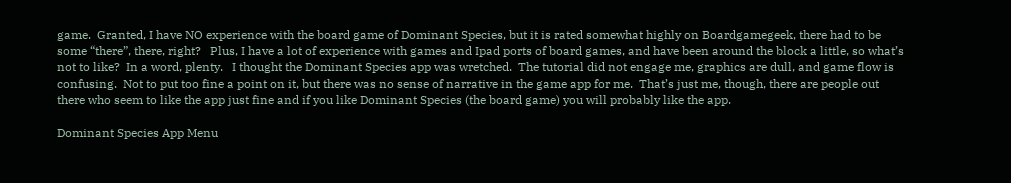game.  Granted, I have NO experience with the board game of Dominant Species, but it is rated somewhat highly on Boardgamegeek, there had to be some “there”, there, right?   Plus, I have a lot of experience with games and Ipad ports of board games, and have been around the block a little, so what’s not to like?  In a word, plenty.   I thought the Dominant Species app was wretched.  The tutorial did not engage me, graphics are dull, and game flow is confusing.  Not to put too fine a point on it, but there was no sense of narrative in the game app for me.  That’s just me, though, there are people out there who seem to like the app just fine and if you like Dominant Species (the board game) you will probably like the app.

Dominant Species App Menu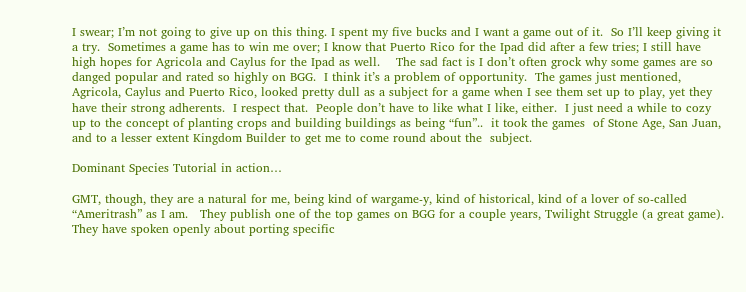I swear; I’m not going to give up on this thing. I spent my five bucks and I want a game out of it.  So I’ll keep giving it a try.  Sometimes a game has to win me over; I know that Puerto Rico for the Ipad did after a few tries; I still have high hopes for Agricola and Caylus for the Ipad as well.    The sad fact is I don’t often grock why some games are so danged popular and rated so highly on BGG.  I think it’s a problem of opportunity.  The games just mentioned, Agricola, Caylus and Puerto Rico, looked pretty dull as a subject for a game when I see them set up to play, yet they have their strong adherents.  I respect that.  People don’t have to like what I like, either.  I just need a while to cozy up to the concept of planting crops and building buildings as being “fun”..  it took the games  of Stone Age, San Juan, and to a lesser extent Kingdom Builder to get me to come round about the  subject.

Dominant Species Tutorial in action…

GMT, though, they are a natural for me, being kind of wargame-y, kind of historical, kind of a lover of so-called “Ameritrash” as I am.   They publish one of the top games on BGG for a couple years, Twilight Struggle (a great game).  They have spoken openly about porting specific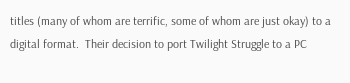titles (many of whom are terrific, some of whom are just okay) to a digital format.  Their decision to port Twilight Struggle to a PC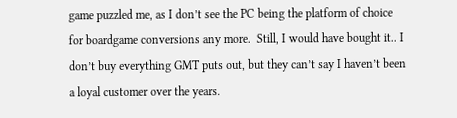game puzzled me, as I don’t see the PC being the platform of choice for boardgame conversions any more.  Still, I would have bought it.. I don’t buy everything GMT puts out, but they can’t say I haven’t been a loyal customer over the years.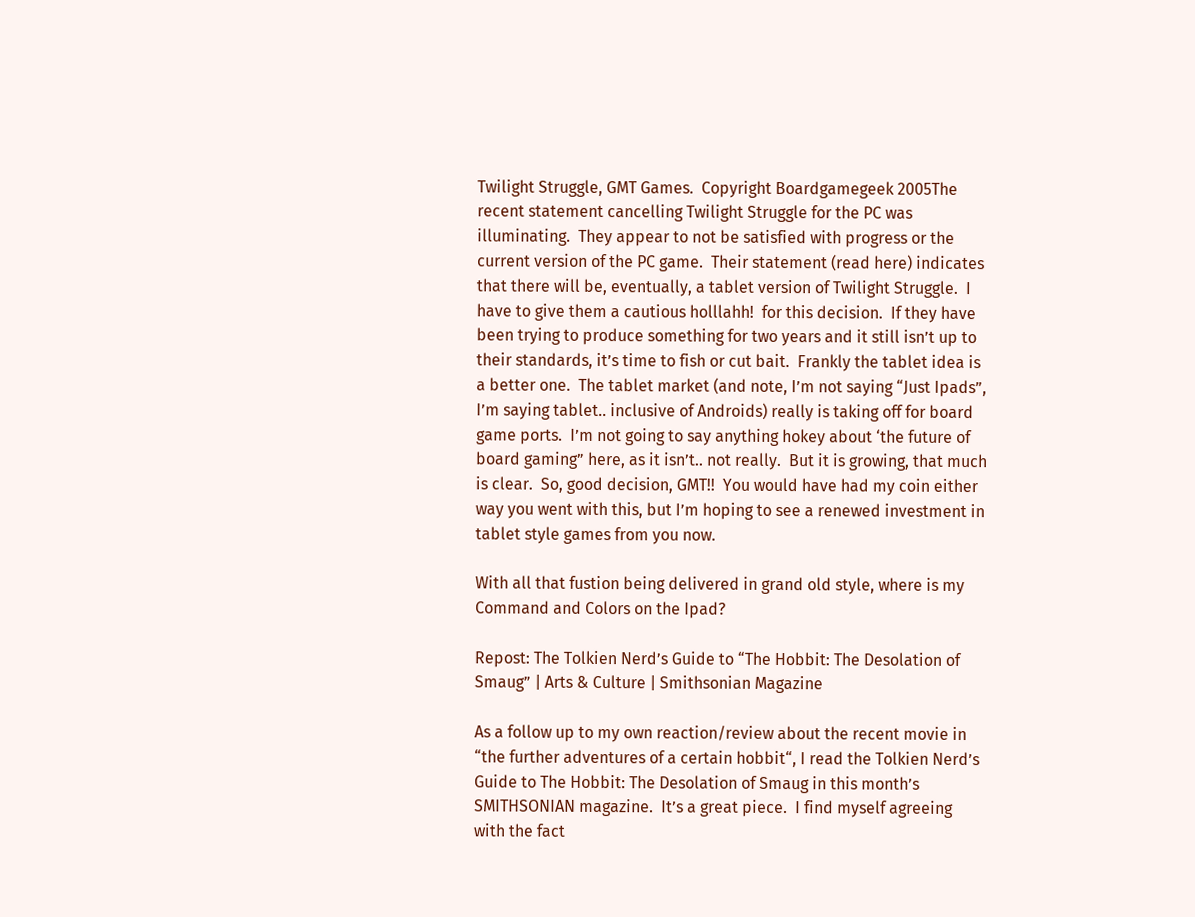Twilight Struggle, GMT Games.  Copyright Boardgamegeek 2005The recent statement cancelling Twilight Struggle for the PC was illuminating.  They appear to not be satisfied with progress or the current version of the PC game.  Their statement (read here) indicates that there will be, eventually, a tablet version of Twilight Struggle.  I have to give them a cautious holllahh!  for this decision.  If they have been trying to produce something for two years and it still isn’t up to their standards, it’s time to fish or cut bait.  Frankly the tablet idea is a better one.  The tablet market (and note, I’m not saying “Just Ipads”, I’m saying tablet.. inclusive of Androids) really is taking off for board game ports.  I’m not going to say anything hokey about ‘the future of board gaming” here, as it isn’t.. not really.  But it is growing, that much is clear.  So, good decision, GMT!!  You would have had my coin either way you went with this, but I’m hoping to see a renewed investment in tablet style games from you now.

With all that fustion being delivered in grand old style, where is my Command and Colors on the Ipad?

Repost: The Tolkien Nerd’s Guide to “The Hobbit: The Desolation of Smaug” | Arts & Culture | Smithsonian Magazine

As a follow up to my own reaction/review about the recent movie in “the further adventures of a certain hobbit“, I read the Tolkien Nerd’s Guide to The Hobbit: The Desolation of Smaug in this month’s SMITHSONIAN magazine.  It’s a great piece.  I find myself agreeing with the fact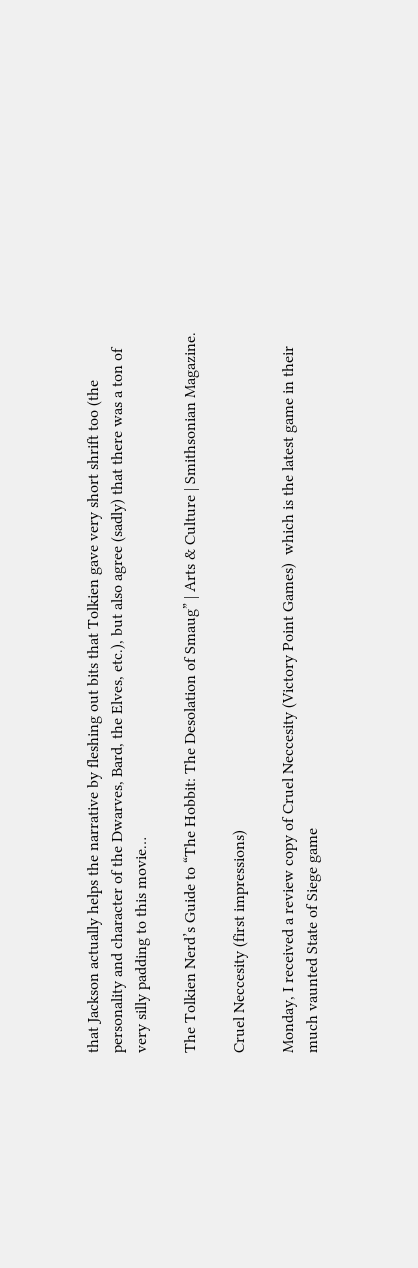that Jackson actually helps the narrative by fleshing out bits that Tolkien gave very short shrift too (the personality and character of the Dwarves, Bard, the Elves, etc.), but also agree (sadly) that there was a ton of very silly padding to this movie…

The Tolkien Nerd’s Guide to “The Hobbit: The Desolation of Smaug” | Arts & Culture | Smithsonian Magazine.

Cruel Neccesity (first impressions)

Monday, I received a review copy of Cruel Neccesity (Victory Point Games)  which is the latest game in their much vaunted State of Siege game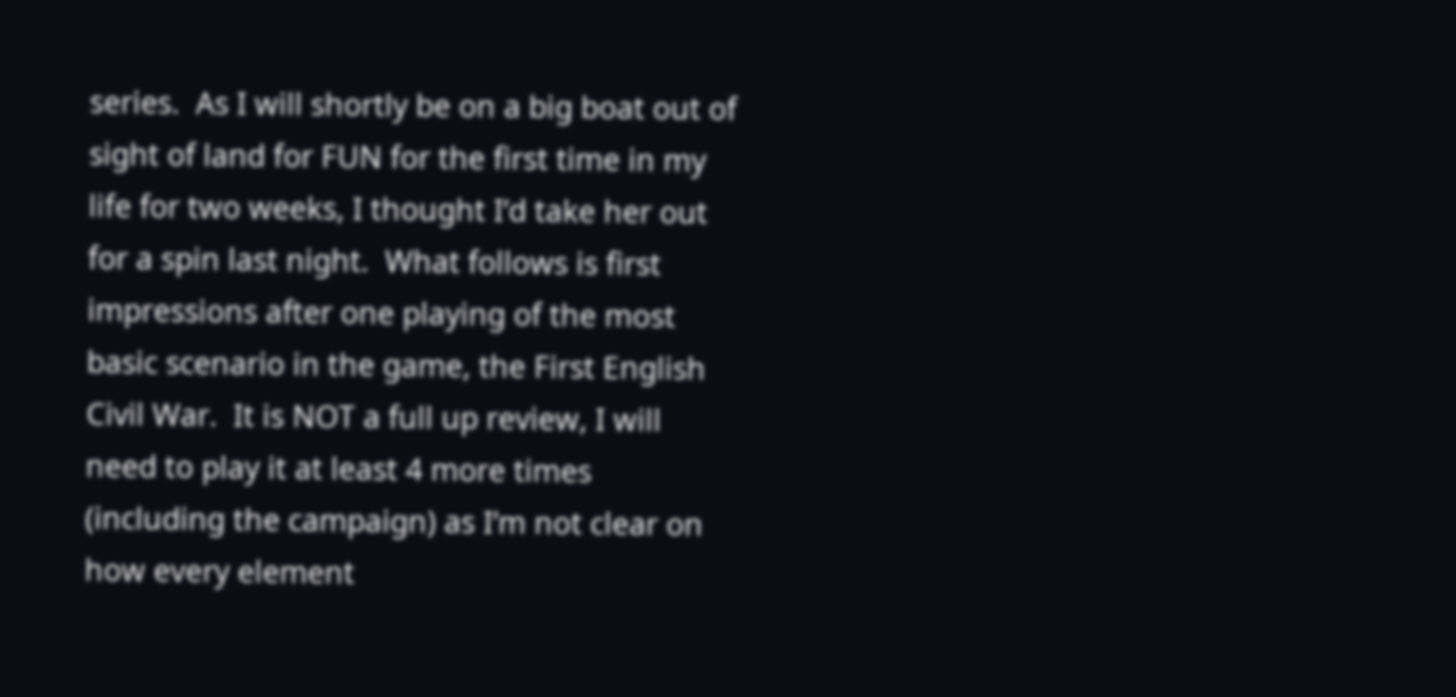series.  As I will shortly be on a big boat out of sight of land for FUN for the first time in my life for two weeks, I thought I’d take her out for a spin last night.  What follows is first impressions after one playing of the most basic scenario in the game, the First English Civil War.  It is NOT a full up review, I will need to play it at least 4 more times (including the campaign) as I’m not clear on how every element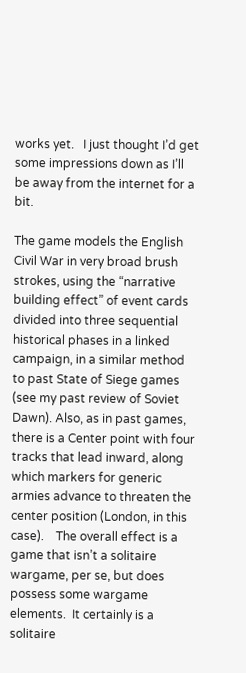works yet.   I just thought I’d get some impressions down as I’ll be away from the internet for a bit.

The game models the English Civil War in very broad brush strokes, using the “narrative building effect” of event cards divided into three sequential historical phases in a linked campaign, in a similar method to past State of Siege games (see my past review of Soviet Dawn). Also, as in past games, there is a Center point with four tracks that lead inward, along which markers for generic armies advance to threaten the center position (London, in this case).    The overall effect is a game that isn’t a solitaire wargame, per se, but does possess some wargame elements.  It certainly is a solitaire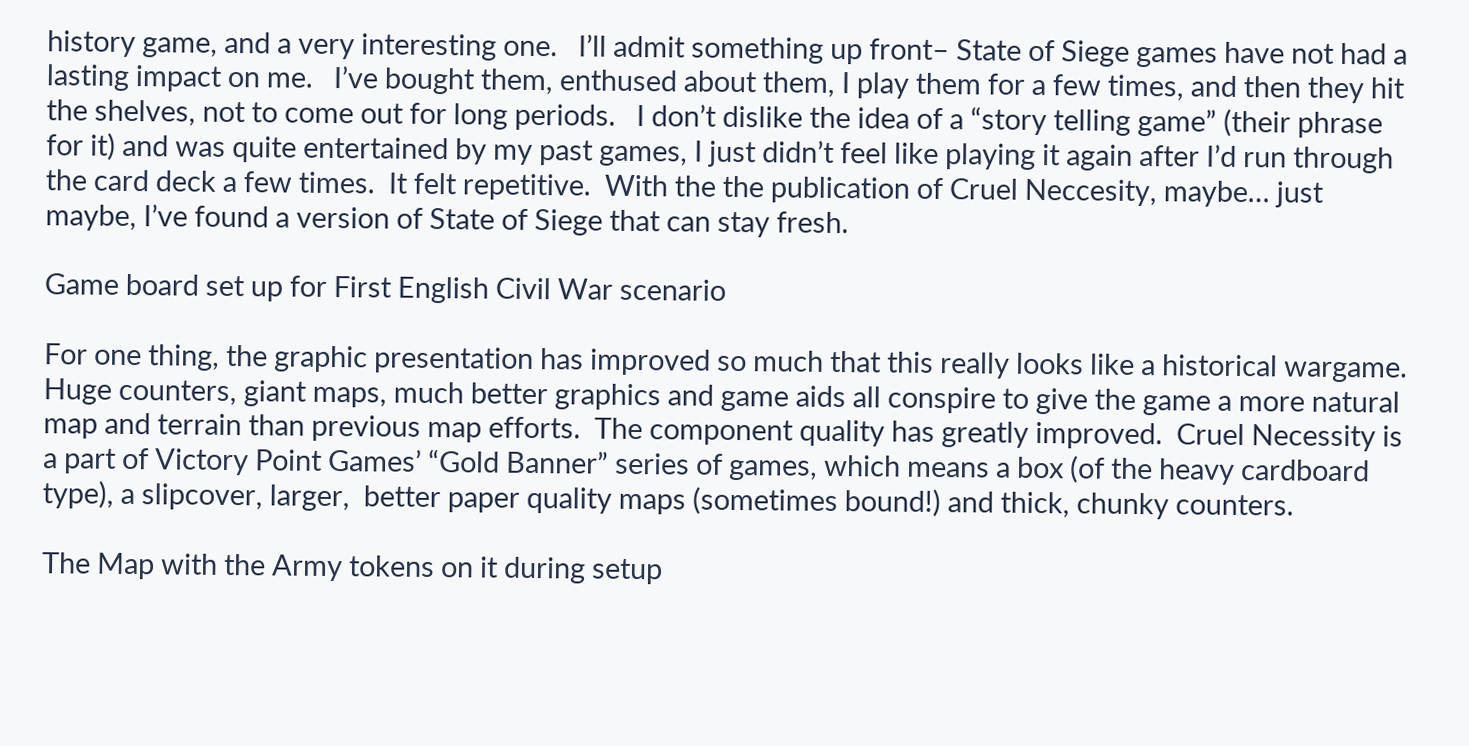history game, and a very interesting one.   I’ll admit something up front– State of Siege games have not had a lasting impact on me.   I’ve bought them, enthused about them, I play them for a few times, and then they hit the shelves, not to come out for long periods.   I don’t dislike the idea of a “story telling game” (their phrase for it) and was quite entertained by my past games, I just didn’t feel like playing it again after I’d run through the card deck a few times.  It felt repetitive.  With the the publication of Cruel Neccesity, maybe… just maybe, I’ve found a version of State of Siege that can stay fresh.

Game board set up for First English Civil War scenario

For one thing, the graphic presentation has improved so much that this really looks like a historical wargame. Huge counters, giant maps, much better graphics and game aids all conspire to give the game a more natural map and terrain than previous map efforts.  The component quality has greatly improved.  Cruel Necessity is a part of Victory Point Games’ “Gold Banner” series of games, which means a box (of the heavy cardboard type), a slipcover, larger,  better paper quality maps (sometimes bound!) and thick, chunky counters.

The Map with the Army tokens on it during setup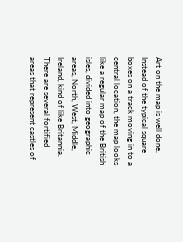Art on the map is well done. Instead of the typical square boxes on a track moving in to a central location, the map looks like a regular map of the British isles, divided into geographic areas, North, West, Middle, Ireland, kind of like Britannia. There are several fortified areas that represent castles of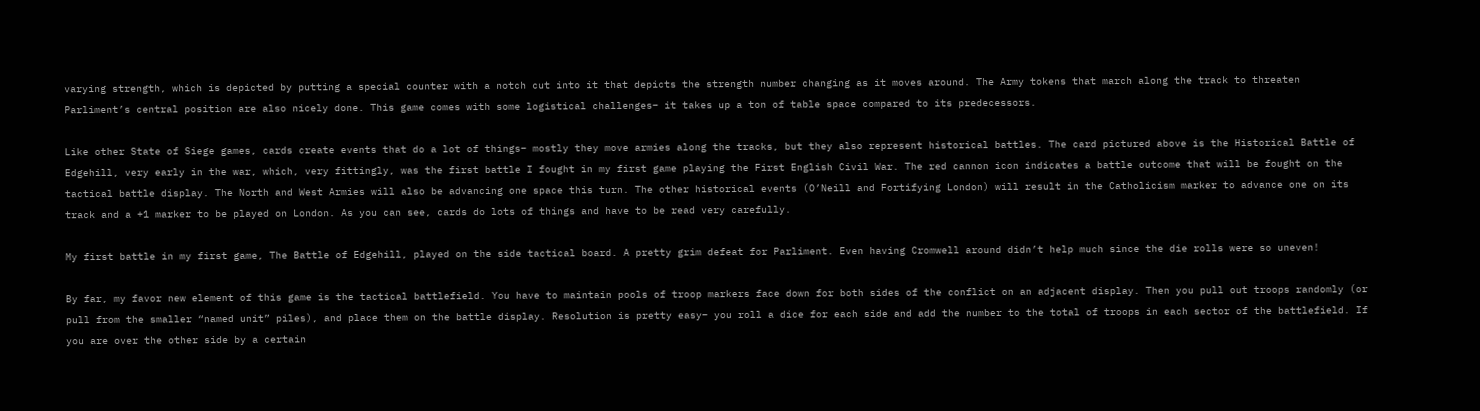varying strength, which is depicted by putting a special counter with a notch cut into it that depicts the strength number changing as it moves around. The Army tokens that march along the track to threaten Parliment’s central position are also nicely done. This game comes with some logistical challenges– it takes up a ton of table space compared to its predecessors.

Like other State of Siege games, cards create events that do a lot of things– mostly they move armies along the tracks, but they also represent historical battles. The card pictured above is the Historical Battle of Edgehill, very early in the war, which, very fittingly, was the first battle I fought in my first game playing the First English Civil War. The red cannon icon indicates a battle outcome that will be fought on the tactical battle display. The North and West Armies will also be advancing one space this turn. The other historical events (O’Neill and Fortifying London) will result in the Catholicism marker to advance one on its track and a +1 marker to be played on London. As you can see, cards do lots of things and have to be read very carefully.

My first battle in my first game, The Battle of Edgehill, played on the side tactical board. A pretty grim defeat for Parliment. Even having Cromwell around didn’t help much since the die rolls were so uneven!

By far, my favor new element of this game is the tactical battlefield. You have to maintain pools of troop markers face down for both sides of the conflict on an adjacent display. Then you pull out troops randomly (or pull from the smaller “named unit” piles), and place them on the battle display. Resolution is pretty easy– you roll a dice for each side and add the number to the total of troops in each sector of the battlefield. If you are over the other side by a certain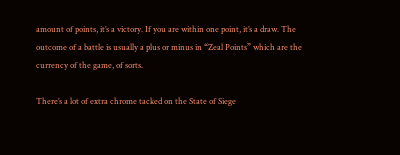amount of points, it’s a victory. If you are within one point, it’s a draw. The outcome of a battle is usually a plus or minus in “Zeal Points” which are the currency of the game, of sorts.

There’s a lot of extra chrome tacked on the State of Siege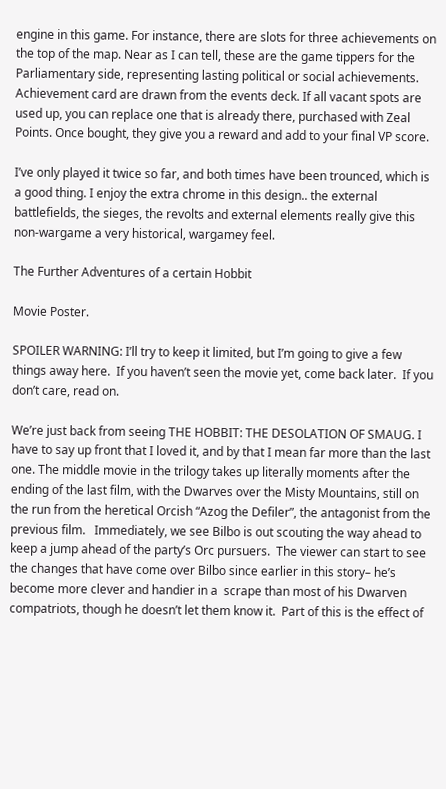engine in this game. For instance, there are slots for three achievements on the top of the map. Near as I can tell, these are the game tippers for the Parliamentary side, representing lasting political or social achievements. Achievement card are drawn from the events deck. If all vacant spots are used up, you can replace one that is already there, purchased with Zeal Points. Once bought, they give you a reward and add to your final VP score.

I’ve only played it twice so far, and both times have been trounced, which is a good thing. I enjoy the extra chrome in this design.. the external battlefields, the sieges, the revolts and external elements really give this non-wargame a very historical, wargamey feel.

The Further Adventures of a certain Hobbit

Movie Poster.

SPOILER WARNING: I’ll try to keep it limited, but I’m going to give a few things away here.  If you haven’t seen the movie yet, come back later.  If you don’t care, read on.

We’re just back from seeing THE HOBBIT: THE DESOLATION OF SMAUG. I have to say up front that I loved it, and by that I mean far more than the last one. The middle movie in the trilogy takes up literally moments after the ending of the last film, with the Dwarves over the Misty Mountains, still on the run from the heretical Orcish “Azog the Defiler”, the antagonist from the previous film.   Immediately, we see Bilbo is out scouting the way ahead to keep a jump ahead of the party’s Orc pursuers.  The viewer can start to see the changes that have come over Bilbo since earlier in this story– he’s become more clever and handier in a  scrape than most of his Dwarven compatriots, though he doesn’t let them know it.  Part of this is the effect of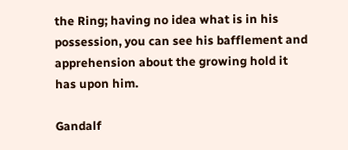the Ring; having no idea what is in his possession, you can see his bafflement and apprehension about the growing hold it has upon him.

Gandalf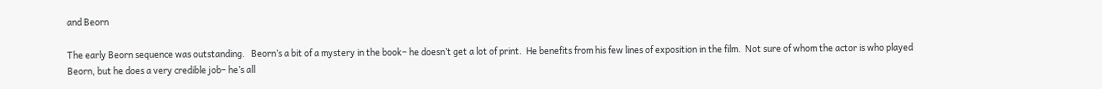and Beorn

The early Beorn sequence was outstanding.   Beorn’s a bit of a mystery in the book– he doesn’t get a lot of print.  He benefits from his few lines of exposition in the film.  Not sure of whom the actor is who played Beorn, but he does a very credible job– he’s all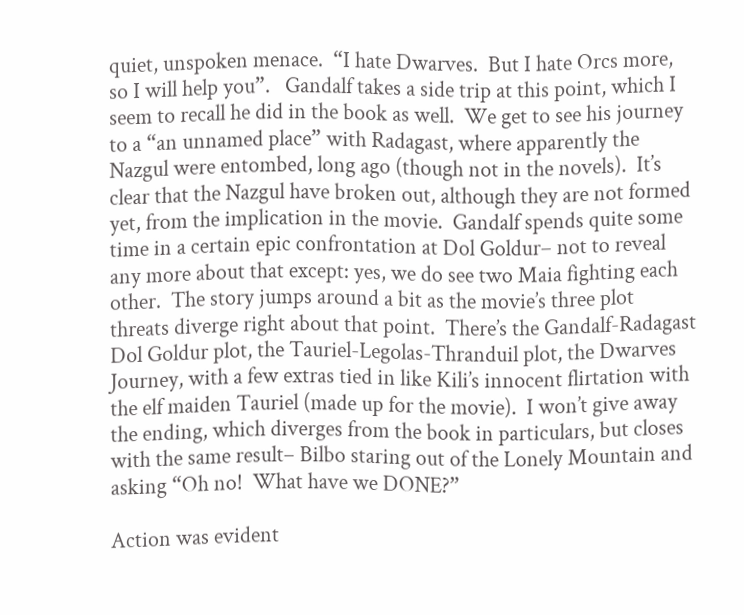quiet, unspoken menace.  “I hate Dwarves.  But I hate Orcs more, so I will help you”.   Gandalf takes a side trip at this point, which I seem to recall he did in the book as well.  We get to see his journey to a “an unnamed place” with Radagast, where apparently the Nazgul were entombed, long ago (though not in the novels).  It’s clear that the Nazgul have broken out, although they are not formed yet, from the implication in the movie.  Gandalf spends quite some time in a certain epic confrontation at Dol Goldur– not to reveal any more about that except: yes, we do see two Maia fighting each other.  The story jumps around a bit as the movie’s three plot threats diverge right about that point.  There’s the Gandalf-Radagast Dol Goldur plot, the Tauriel-Legolas-Thranduil plot, the Dwarves Journey, with a few extras tied in like Kili’s innocent flirtation with the elf maiden Tauriel (made up for the movie).  I won’t give away the ending, which diverges from the book in particulars, but closes with the same result– Bilbo staring out of the Lonely Mountain and asking “Oh no!  What have we DONE?”

Action was evident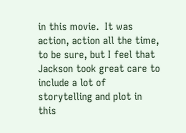in this movie.  It was action, action all the time, to be sure, but I feel that Jackson took great care to include a lot of storytelling and plot in this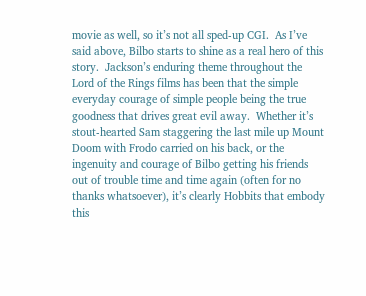movie as well, so it’s not all sped-up CGI.  As I’ve said above, Bilbo starts to shine as a real hero of this story.  Jackson’s enduring theme throughout the Lord of the Rings films has been that the simple everyday courage of simple people being the true goodness that drives great evil away.  Whether it’s stout-hearted Sam staggering the last mile up Mount Doom with Frodo carried on his back, or the ingenuity and courage of Bilbo getting his friends out of trouble time and time again (often for no thanks whatsoever), it’s clearly Hobbits that embody this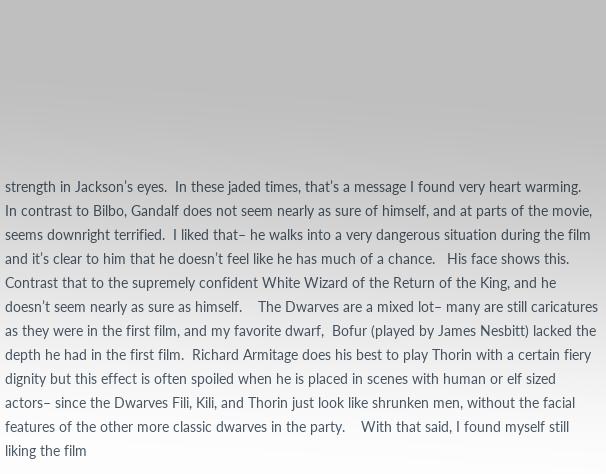strength in Jackson’s eyes.  In these jaded times, that’s a message I found very heart warming.   In contrast to Bilbo, Gandalf does not seem nearly as sure of himself, and at parts of the movie, seems downright terrified.  I liked that– he walks into a very dangerous situation during the film and it’s clear to him that he doesn’t feel like he has much of a chance.   His face shows this.  Contrast that to the supremely confident White Wizard of the Return of the King, and he doesn’t seem nearly as sure as himself.    The Dwarves are a mixed lot– many are still caricatures as they were in the first film, and my favorite dwarf,  Bofur (played by James Nesbitt) lacked the depth he had in the first film.  Richard Armitage does his best to play Thorin with a certain fiery dignity but this effect is often spoiled when he is placed in scenes with human or elf sized actors– since the Dwarves Fili, Kili, and Thorin just look like shrunken men, without the facial features of the other more classic dwarves in the party.    With that said, I found myself still liking the film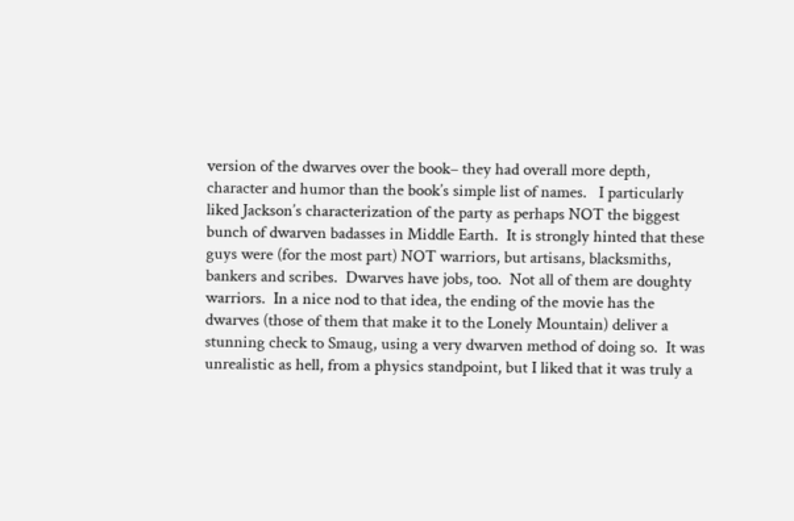version of the dwarves over the book– they had overall more depth, character and humor than the book’s simple list of names.   I particularly liked Jackson’s characterization of the party as perhaps NOT the biggest bunch of dwarven badasses in Middle Earth.  It is strongly hinted that these guys were (for the most part) NOT warriors, but artisans, blacksmiths, bankers and scribes.  Dwarves have jobs, too.  Not all of them are doughty warriors.  In a nice nod to that idea, the ending of the movie has the dwarves (those of them that make it to the Lonely Mountain) deliver a stunning check to Smaug, using a very dwarven method of doing so.  It was unrealistic as hell, from a physics standpoint, but I liked that it was truly a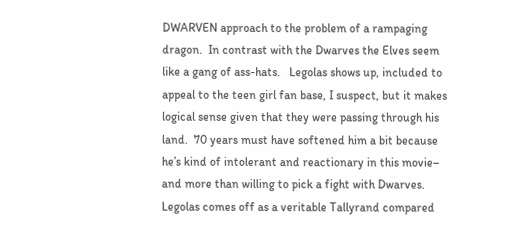DWARVEN approach to the problem of a rampaging dragon.  In contrast with the Dwarves the Elves seem like a gang of ass-hats.   Legolas shows up, included to appeal to the teen girl fan base, I suspect, but it makes logical sense given that they were passing through his land.  70 years must have softened him a bit because he’s kind of intolerant and reactionary in this movie– and more than willing to pick a fight with Dwarves.  Legolas comes off as a veritable Tallyrand compared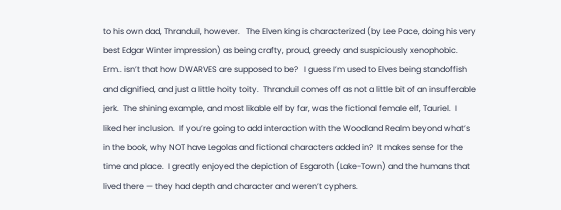to his own dad, Thranduil, however.   The Elven king is characterized (by Lee Pace, doing his very best Edgar Winter impression) as being crafty, proud, greedy and suspiciously xenophobic.  Erm.. isn’t that how DWARVES are supposed to be?   I guess I’m used to Elves being standoffish and dignified, and just a little hoity toity.  Thranduil comes off as not a little bit of an insufferable jerk.  The shining example, and most likable elf by far, was the fictional female elf, Tauriel.  I liked her inclusion.  If you’re going to add interaction with the Woodland Realm beyond what’s in the book, why NOT have Legolas and fictional characters added in?  It makes sense for the time and place.  I greatly enjoyed the depiction of Esgaroth (Lake-Town) and the humans that lived there — they had depth and character and weren’t cyphers.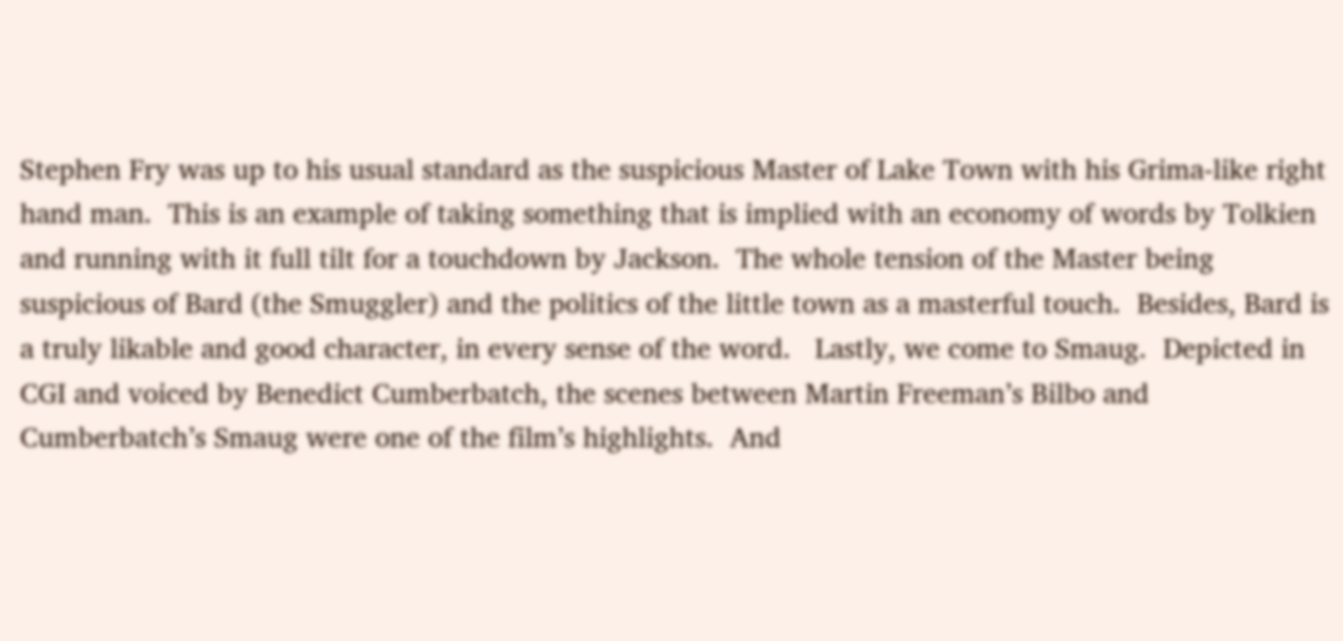Stephen Fry was up to his usual standard as the suspicious Master of Lake Town with his Grima-like right hand man.  This is an example of taking something that is implied with an economy of words by Tolkien and running with it full tilt for a touchdown by Jackson.  The whole tension of the Master being suspicious of Bard (the Smuggler) and the politics of the little town as a masterful touch.  Besides, Bard is a truly likable and good character, in every sense of the word.   Lastly, we come to Smaug.  Depicted in CGI and voiced by Benedict Cumberbatch, the scenes between Martin Freeman’s Bilbo and Cumberbatch’s Smaug were one of the film’s highlights.  And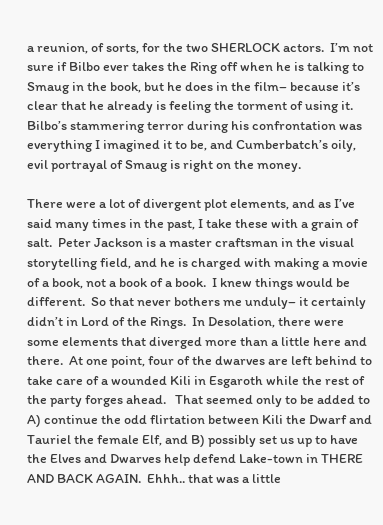a reunion, of sorts, for the two SHERLOCK actors.  I’m not sure if Bilbo ever takes the Ring off when he is talking to Smaug in the book, but he does in the film– because it’s clear that he already is feeling the torment of using it.   Bilbo’s stammering terror during his confrontation was everything I imagined it to be, and Cumberbatch’s oily, evil portrayal of Smaug is right on the money.

There were a lot of divergent plot elements, and as I’ve said many times in the past, I take these with a grain of salt.  Peter Jackson is a master craftsman in the visual storytelling field, and he is charged with making a movie of a book, not a book of a book.  I knew things would be different.  So that never bothers me unduly– it certainly didn’t in Lord of the Rings.  In Desolation, there were some elements that diverged more than a little here and there.  At one point, four of the dwarves are left behind to take care of a wounded Kili in Esgaroth while the rest of the party forges ahead.   That seemed only to be added to A) continue the odd flirtation between Kili the Dwarf and Tauriel the female Elf, and B) possibly set us up to have the Elves and Dwarves help defend Lake-town in THERE AND BACK AGAIN.  Ehhh.. that was a little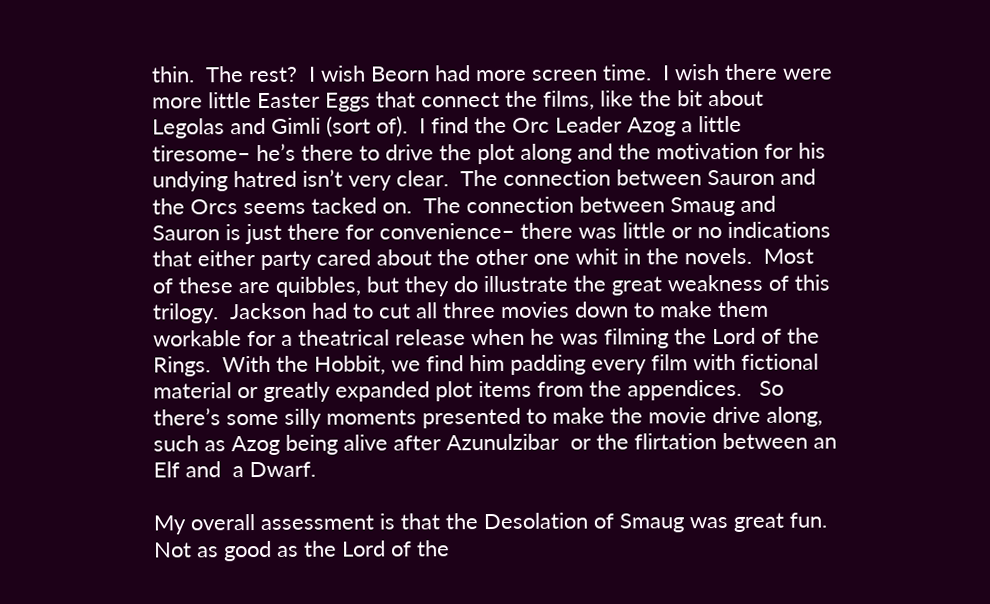thin.  The rest?  I wish Beorn had more screen time.  I wish there were more little Easter Eggs that connect the films, like the bit about Legolas and Gimli (sort of).  I find the Orc Leader Azog a little tiresome– he’s there to drive the plot along and the motivation for his undying hatred isn’t very clear.  The connection between Sauron and the Orcs seems tacked on.  The connection between Smaug and Sauron is just there for convenience– there was little or no indications that either party cared about the other one whit in the novels.  Most of these are quibbles, but they do illustrate the great weakness of this trilogy.  Jackson had to cut all three movies down to make them workable for a theatrical release when he was filming the Lord of the Rings.  With the Hobbit, we find him padding every film with fictional material or greatly expanded plot items from the appendices.   So there’s some silly moments presented to make the movie drive along, such as Azog being alive after Azunulzibar  or the flirtation between an Elf and  a Dwarf.

My overall assessment is that the Desolation of Smaug was great fun.  Not as good as the Lord of the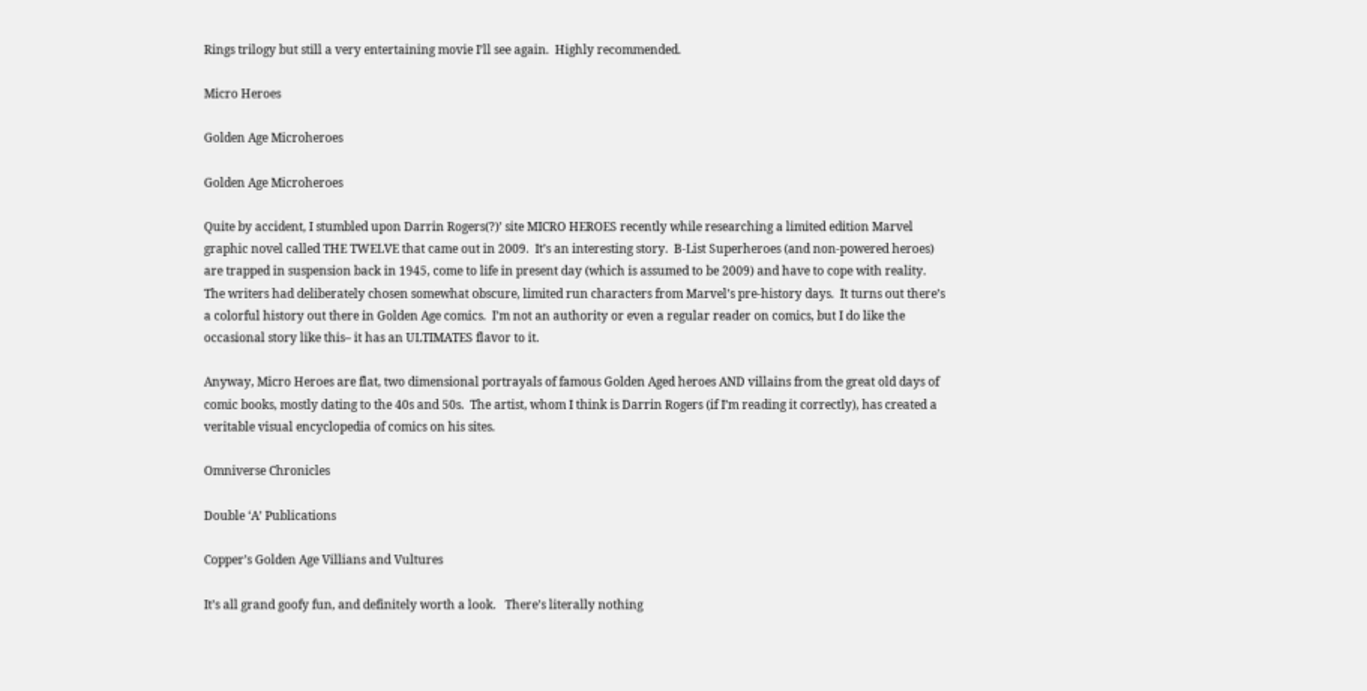Rings trilogy but still a very entertaining movie I’ll see again.  Highly recommended.

Micro Heroes

Golden Age Microheroes

Golden Age Microheroes

Quite by accident, I stumbled upon Darrin Rogers(?)’ site MICRO HEROES recently while researching a limited edition Marvel graphic novel called THE TWELVE that came out in 2009.  It’s an interesting story.  B-List Superheroes (and non-powered heroes) are trapped in suspension back in 1945, come to life in present day (which is assumed to be 2009) and have to cope with reality.   The writers had deliberately chosen somewhat obscure, limited run characters from Marvel’s pre-history days.  It turns out there’s a colorful history out there in Golden Age comics.  I’m not an authority or even a regular reader on comics, but I do like the occasional story like this– it has an ULTIMATES flavor to it.

Anyway, Micro Heroes are flat, two dimensional portrayals of famous Golden Aged heroes AND villains from the great old days of comic books, mostly dating to the 40s and 50s.  The artist, whom I think is Darrin Rogers (if I’m reading it correctly), has created a veritable visual encyclopedia of comics on his sites.

Omniverse Chronicles

Double ‘A’ Publications

Copper’s Golden Age Villians and Vultures

It’s all grand goofy fun, and definitely worth a look.   There’s literally nothing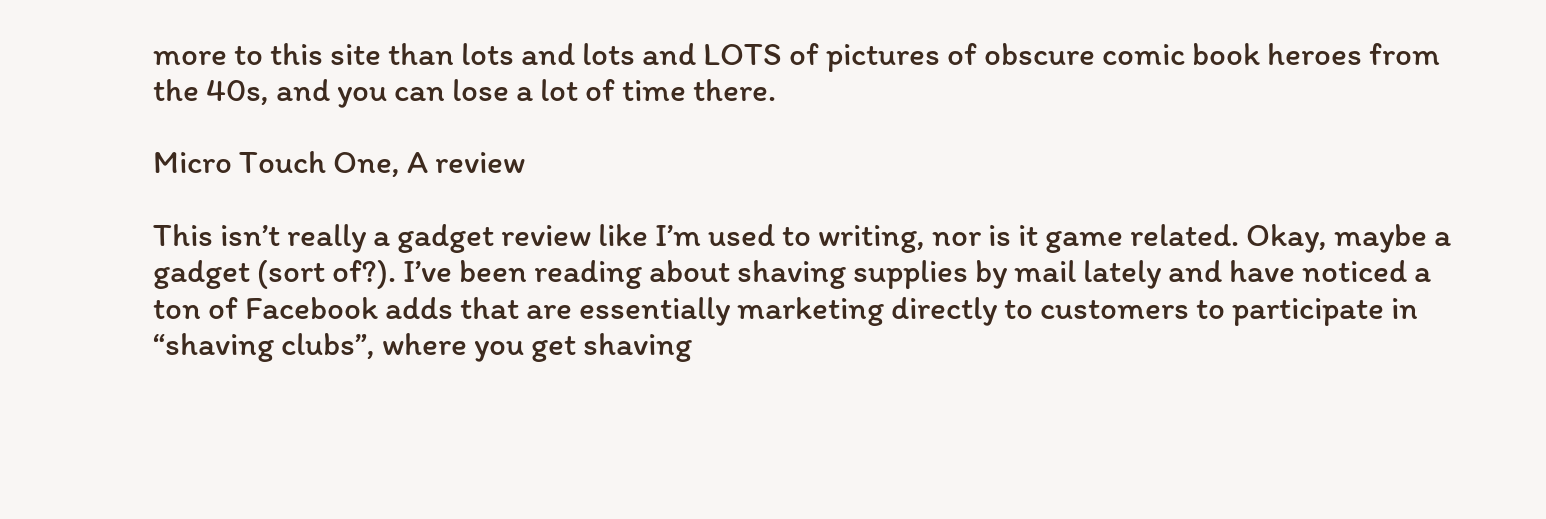more to this site than lots and lots and LOTS of pictures of obscure comic book heroes from the 40s, and you can lose a lot of time there.

Micro Touch One, A review

This isn’t really a gadget review like I’m used to writing, nor is it game related. Okay, maybe a gadget (sort of?). I’ve been reading about shaving supplies by mail lately and have noticed a ton of Facebook adds that are essentially marketing directly to customers to participate in “shaving clubs”, where you get shaving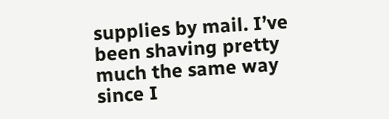supplies by mail. I’ve been shaving pretty much the same way since I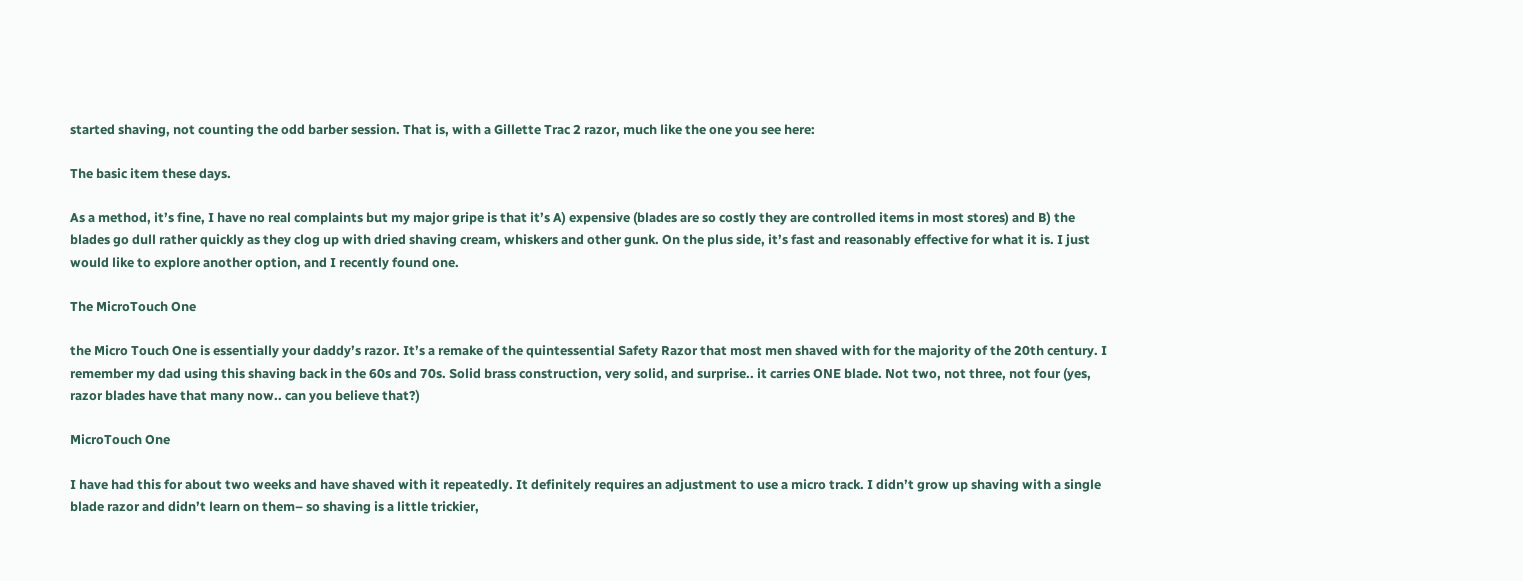started shaving, not counting the odd barber session. That is, with a Gillette Trac 2 razor, much like the one you see here:

The basic item these days.

As a method, it’s fine, I have no real complaints but my major gripe is that it’s A) expensive (blades are so costly they are controlled items in most stores) and B) the blades go dull rather quickly as they clog up with dried shaving cream, whiskers and other gunk. On the plus side, it’s fast and reasonably effective for what it is. I just would like to explore another option, and I recently found one.

The MicroTouch One

the Micro Touch One is essentially your daddy’s razor. It’s a remake of the quintessential Safety Razor that most men shaved with for the majority of the 20th century. I remember my dad using this shaving back in the 60s and 70s. Solid brass construction, very solid, and surprise.. it carries ONE blade. Not two, not three, not four (yes, razor blades have that many now.. can you believe that?)

MicroTouch One

I have had this for about two weeks and have shaved with it repeatedly. It definitely requires an adjustment to use a micro track. I didn’t grow up shaving with a single blade razor and didn’t learn on them– so shaving is a little trickier,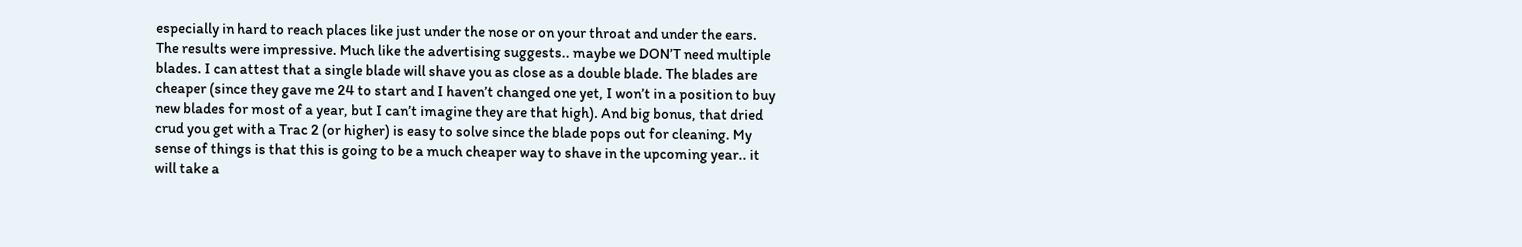especially in hard to reach places like just under the nose or on your throat and under the ears. The results were impressive. Much like the advertising suggests.. maybe we DON’T need multiple blades. I can attest that a single blade will shave you as close as a double blade. The blades are cheaper (since they gave me 24 to start and I haven’t changed one yet, I won’t in a position to buy new blades for most of a year, but I can’t imagine they are that high). And big bonus, that dried crud you get with a Trac 2 (or higher) is easy to solve since the blade pops out for cleaning. My sense of things is that this is going to be a much cheaper way to shave in the upcoming year.. it will take a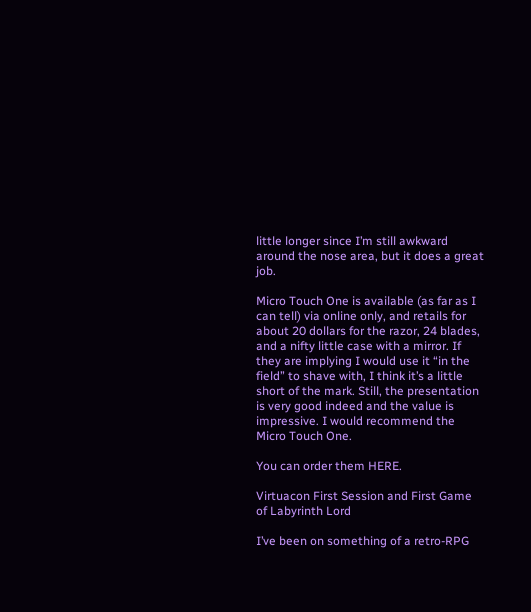little longer since I’m still awkward around the nose area, but it does a great job.

Micro Touch One is available (as far as I can tell) via online only, and retails for about 20 dollars for the razor, 24 blades, and a nifty little case with a mirror. If they are implying I would use it “in the field” to shave with, I think it’s a little short of the mark. Still, the presentation is very good indeed and the value is impressive. I would recommend the Micro Touch One.

You can order them HERE.

Virtuacon First Session and First Game of Labyrinth Lord

I’ve been on something of a retro-RPG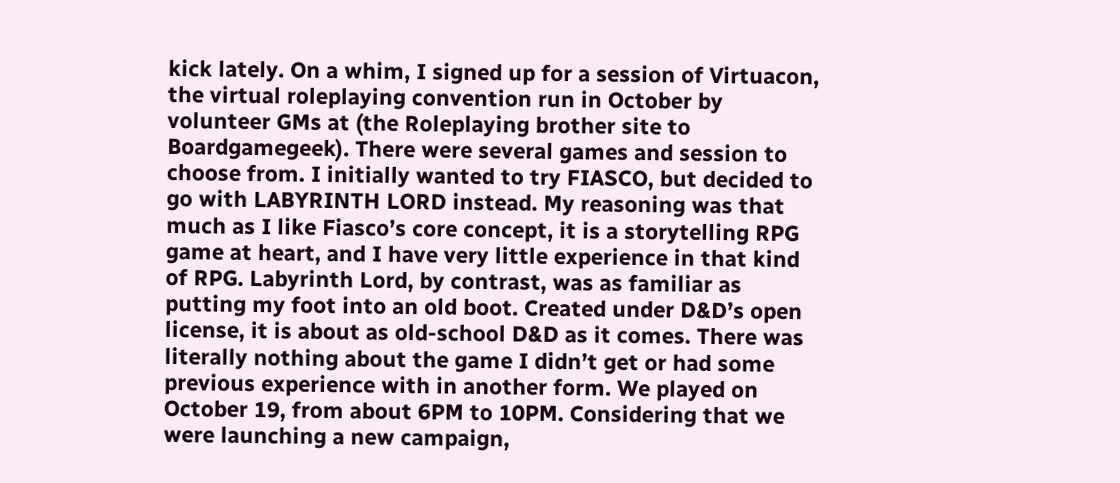kick lately. On a whim, I signed up for a session of Virtuacon, the virtual roleplaying convention run in October by volunteer GMs at (the Roleplaying brother site to Boardgamegeek). There were several games and session to choose from. I initially wanted to try FIASCO, but decided to go with LABYRINTH LORD instead. My reasoning was that much as I like Fiasco’s core concept, it is a storytelling RPG game at heart, and I have very little experience in that kind of RPG. Labyrinth Lord, by contrast, was as familiar as putting my foot into an old boot. Created under D&D’s open license, it is about as old-school D&D as it comes. There was literally nothing about the game I didn’t get or had some previous experience with in another form. We played on October 19, from about 6PM to 10PM. Considering that we were launching a new campaign,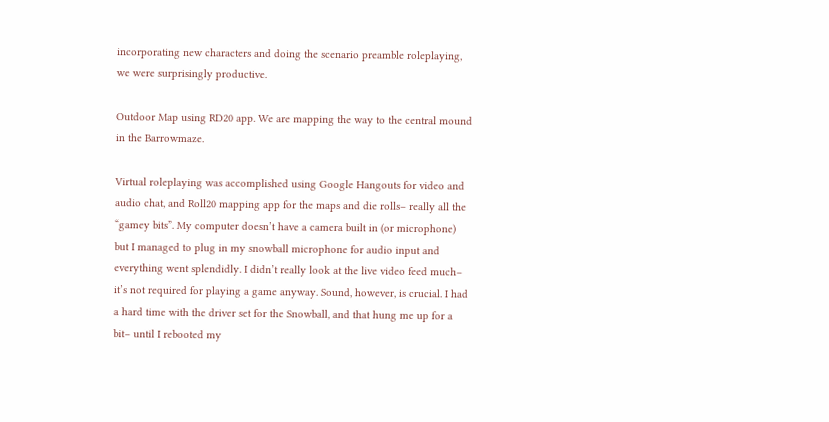incorporating new characters and doing the scenario preamble roleplaying, we were surprisingly productive.

Outdoor Map using RD20 app. We are mapping the way to the central mound in the Barrowmaze.

Virtual roleplaying was accomplished using Google Hangouts for video and audio chat, and Roll20 mapping app for the maps and die rolls– really all the “gamey bits”. My computer doesn’t have a camera built in (or microphone) but I managed to plug in my snowball microphone for audio input and everything went splendidly. I didn’t really look at the live video feed much– it’s not required for playing a game anyway. Sound, however, is crucial. I had a hard time with the driver set for the Snowball, and that hung me up for a bit– until I rebooted my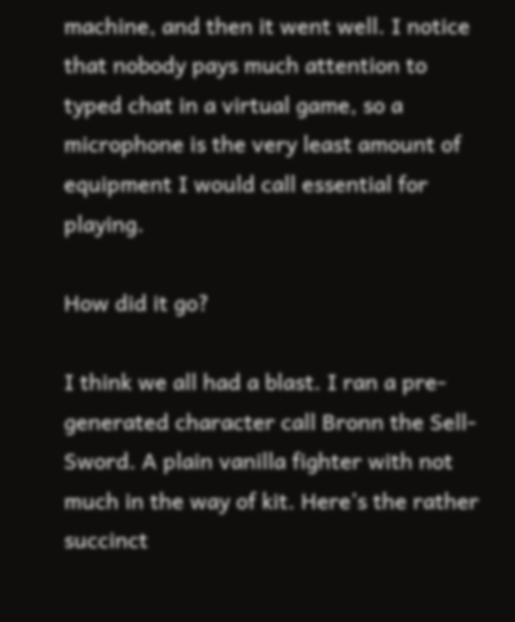machine, and then it went well. I notice that nobody pays much attention to typed chat in a virtual game, so a microphone is the very least amount of equipment I would call essential for playing.

How did it go?

I think we all had a blast. I ran a pre-generated character call Bronn the Sell-Sword. A plain vanilla fighter with not much in the way of kit. Here’s the rather succinct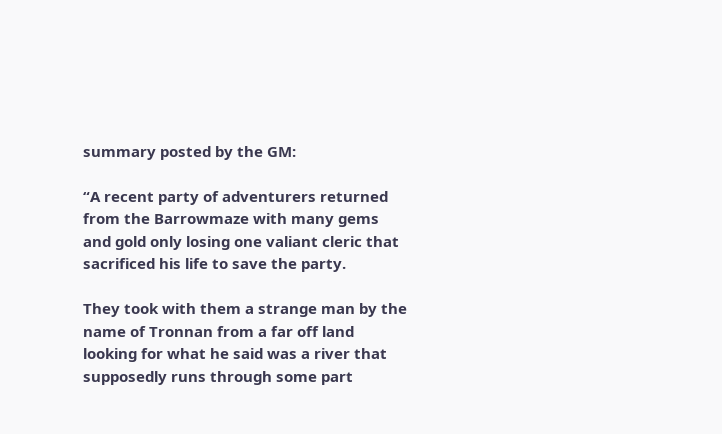summary posted by the GM:

“A recent party of adventurers returned from the Barrowmaze with many gems and gold only losing one valiant cleric that sacrificed his life to save the party.

They took with them a strange man by the name of Tronnan from a far off land looking for what he said was a river that supposedly runs through some part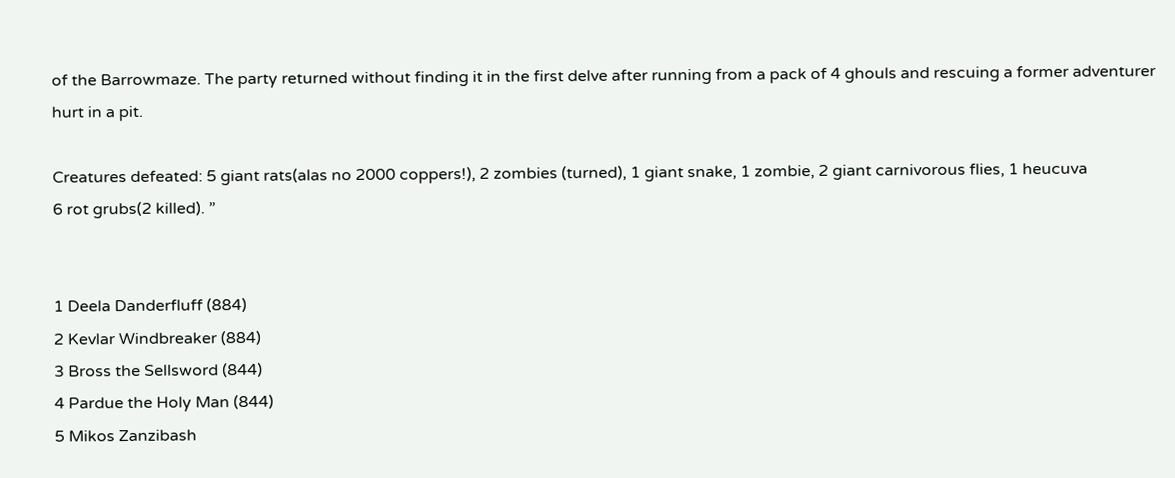of the Barrowmaze. The party returned without finding it in the first delve after running from a pack of 4 ghouls and rescuing a former adventurer hurt in a pit.

Creatures defeated: 5 giant rats(alas no 2000 coppers!), 2 zombies (turned), 1 giant snake, 1 zombie, 2 giant carnivorous flies, 1 heucuva
6 rot grubs(2 killed). ”


1 Deela Danderfluff (884)
2 Kevlar Windbreaker (884)
3 Bross the Sellsword (844)
4 Pardue the Holy Man (844)
5 Mikos Zanzibash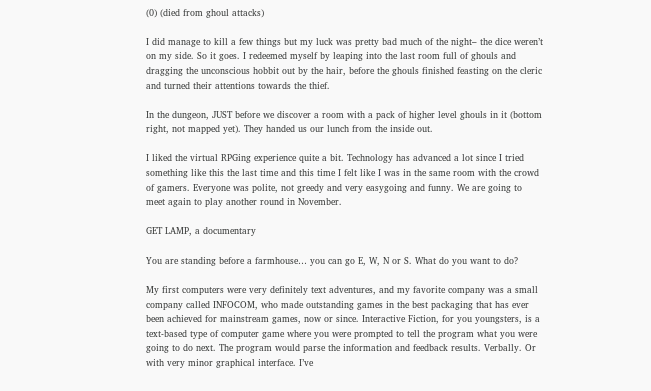(0) (died from ghoul attacks)

I did manage to kill a few things but my luck was pretty bad much of the night– the dice weren’t on my side. So it goes. I redeemed myself by leaping into the last room full of ghouls and dragging the unconscious hobbit out by the hair, before the ghouls finished feasting on the cleric and turned their attentions towards the thief.

In the dungeon, JUST before we discover a room with a pack of higher level ghouls in it (bottom right, not mapped yet). They handed us our lunch from the inside out.

I liked the virtual RPGing experience quite a bit. Technology has advanced a lot since I tried something like this the last time and this time I felt like I was in the same room with the crowd of gamers. Everyone was polite, not greedy and very easygoing and funny. We are going to meet again to play another round in November.

GET LAMP, a documentary

You are standing before a farmhouse… you can go E, W, N or S. What do you want to do?

My first computers were very definitely text adventures, and my favorite company was a small company called INFOCOM, who made outstanding games in the best packaging that has ever been achieved for mainstream games, now or since. Interactive Fiction, for you youngsters, is a text-based type of computer game where you were prompted to tell the program what you were going to do next. The program would parse the information and feedback results. Verbally. Or with very minor graphical interface. I’ve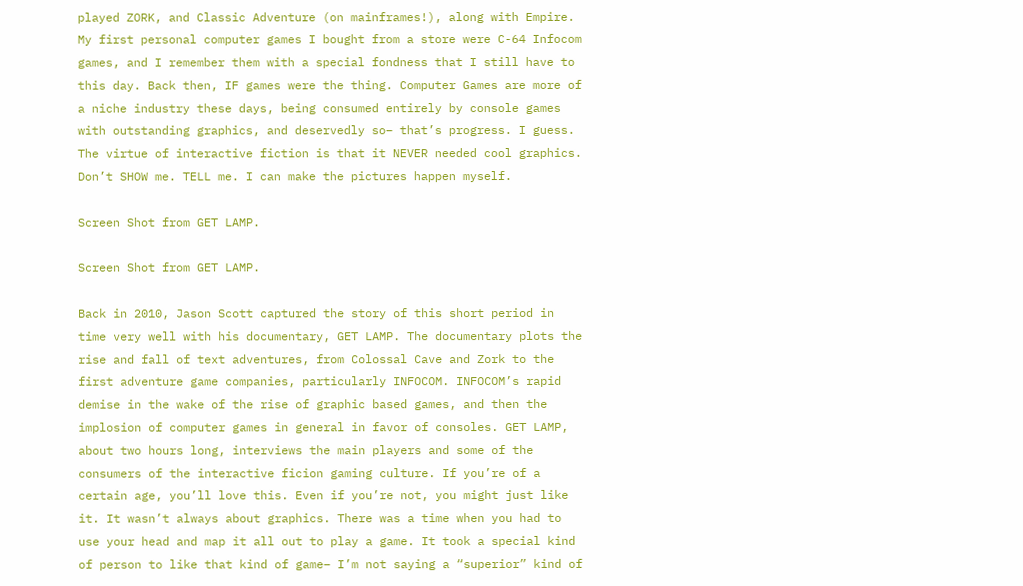played ZORK, and Classic Adventure (on mainframes!), along with Empire. My first personal computer games I bought from a store were C-64 Infocom games, and I remember them with a special fondness that I still have to this day. Back then, IF games were the thing. Computer Games are more of a niche industry these days, being consumed entirely by console games with outstanding graphics, and deservedly so– that’s progress. I guess. The virtue of interactive fiction is that it NEVER needed cool graphics. Don’t SHOW me. TELL me. I can make the pictures happen myself.

Screen Shot from GET LAMP.

Screen Shot from GET LAMP.

Back in 2010, Jason Scott captured the story of this short period in time very well with his documentary, GET LAMP. The documentary plots the rise and fall of text adventures, from Colossal Cave and Zork to the first adventure game companies, particularly INFOCOM. INFOCOM’s rapid demise in the wake of the rise of graphic based games, and then the implosion of computer games in general in favor of consoles. GET LAMP, about two hours long, interviews the main players and some of the consumers of the interactive ficion gaming culture. If you’re of a certain age, you’ll love this. Even if you’re not, you might just like it. It wasn’t always about graphics. There was a time when you had to use your head and map it all out to play a game. It took a special kind of person to like that kind of game– I’m not saying a “superior” kind of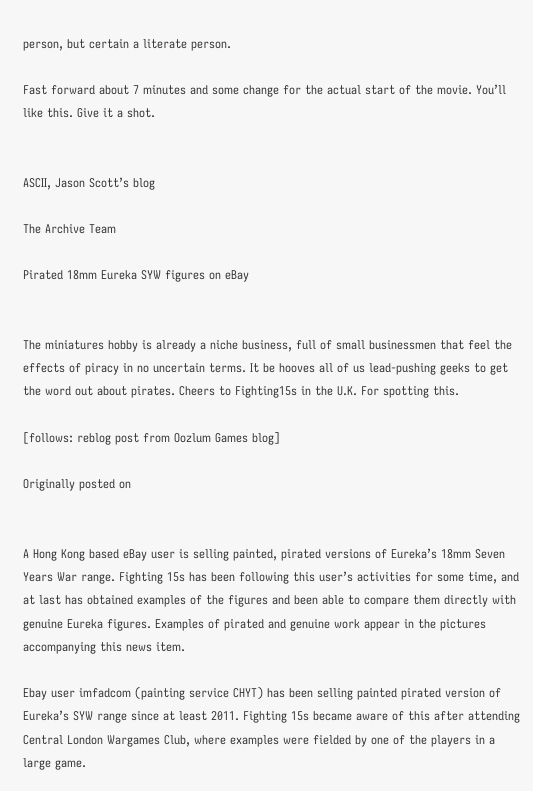person, but certain a literate person.

Fast forward about 7 minutes and some change for the actual start of the movie. You’ll like this. Give it a shot.


ASCII, Jason Scott’s blog

The Archive Team

Pirated 18mm Eureka SYW figures on eBay


The miniatures hobby is already a niche business, full of small businessmen that feel the effects of piracy in no uncertain terms. It be hooves all of us lead-pushing geeks to get the word out about pirates. Cheers to Fighting15s in the U.K. For spotting this.

[follows: reblog post from Oozlum Games blog]

Originally posted on


A Hong Kong based eBay user is selling painted, pirated versions of Eureka’s 18mm Seven Years War range. Fighting 15s has been following this user’s activities for some time, and at last has obtained examples of the figures and been able to compare them directly with genuine Eureka figures. Examples of pirated and genuine work appear in the pictures accompanying this news item.

Ebay user imfadcom (painting service CHYT) has been selling painted pirated version of Eureka’s SYW range since at least 2011. Fighting 15s became aware of this after attending Central London Wargames Club, where examples were fielded by one of the players in a large game.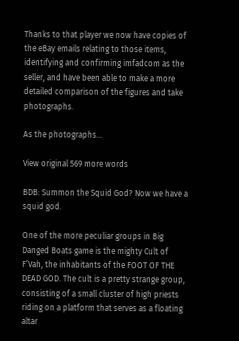Thanks to that player we now have copies of the eBay emails relating to those items, identifying and confirming imfadcom as the seller, and have been able to make a more detailed comparison of the figures and take photographs.

As the photographs…

View original 569 more words

BDB: Summon the Squid God? Now we have a squid god.

One of the more peculiar groups in Big Danged Boats game is the mighty Cult of F’Vah, the inhabitants of the FOOT OF THE DEAD GOD. The cult is a pretty strange group, consisting of a small cluster of high priests riding on a platform that serves as a floating altar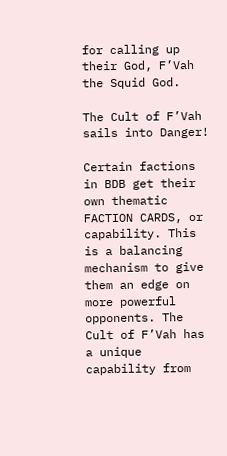for calling up their God, F’Vah the Squid God.

The Cult of F’Vah sails into Danger!

Certain factions in BDB get their own thematic FACTION CARDS, or capability. This is a balancing mechanism to give them an edge on more powerful opponents. The Cult of F’Vah has a unique capability from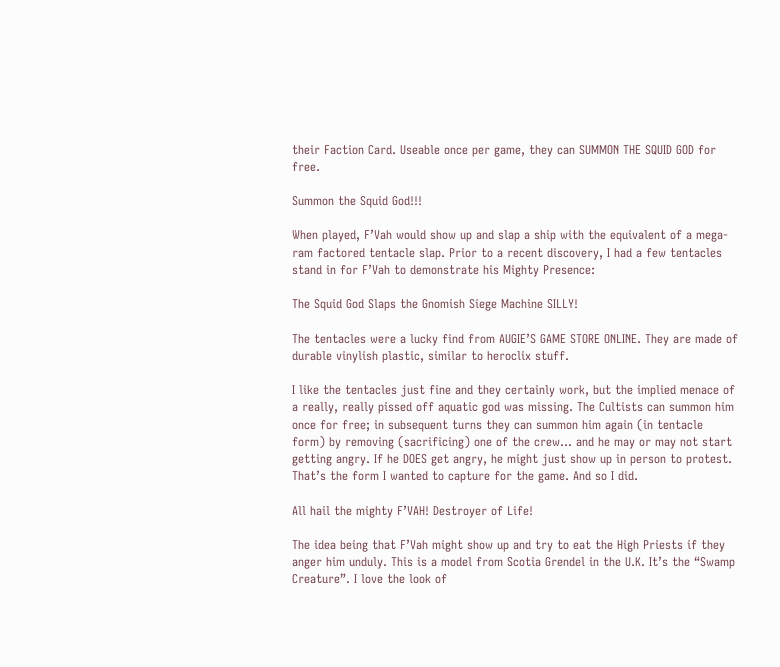their Faction Card. Useable once per game, they can SUMMON THE SQUID GOD for free.

Summon the Squid God!!!

When played, F’Vah would show up and slap a ship with the equivalent of a mega-ram factored tentacle slap. Prior to a recent discovery, I had a few tentacles stand in for F’Vah to demonstrate his Mighty Presence:

The Squid God Slaps the Gnomish Siege Machine SILLY!

The tentacles were a lucky find from AUGIE’S GAME STORE ONLINE. They are made of durable vinylish plastic, similar to heroclix stuff.

I like the tentacles just fine and they certainly work, but the implied menace of a really, really pissed off aquatic god was missing. The Cultists can summon him once for free; in subsequent turns they can summon him again (in tentacle form) by removing (sacrificing) one of the crew… and he may or may not start getting angry. If he DOES get angry, he might just show up in person to protest. That’s the form I wanted to capture for the game. And so I did.

All hail the mighty F’VAH! Destroyer of Life!

The idea being that F’Vah might show up and try to eat the High Priests if they anger him unduly. This is a model from Scotia Grendel in the U.K. It’s the “Swamp Creature”. I love the look of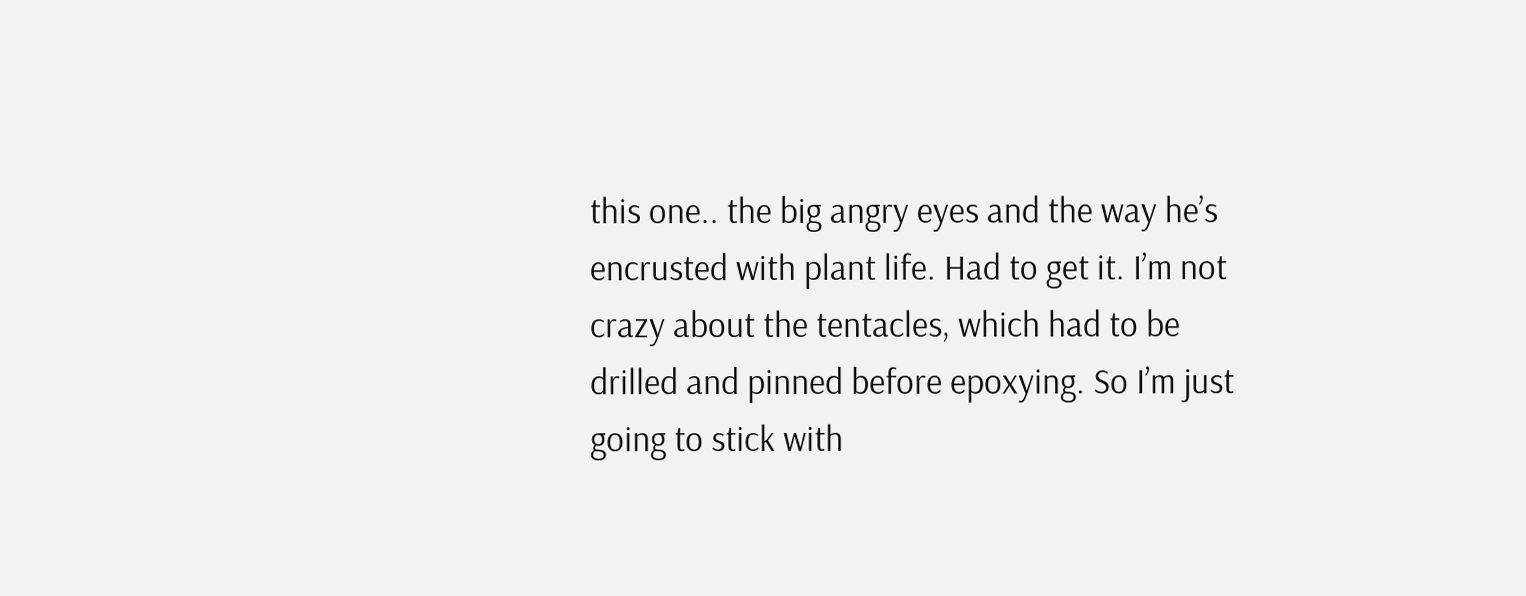this one.. the big angry eyes and the way he’s encrusted with plant life. Had to get it. I’m not crazy about the tentacles, which had to be drilled and pinned before epoxying. So I’m just going to stick with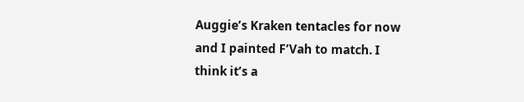Auggie’s Kraken tentacles for now and I painted F’Vah to match. I think it’s a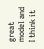great model and I think it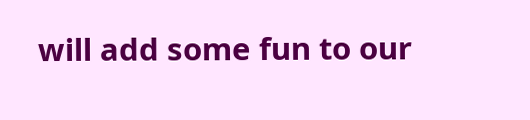will add some fun to our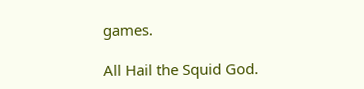games.

All Hail the Squid God.